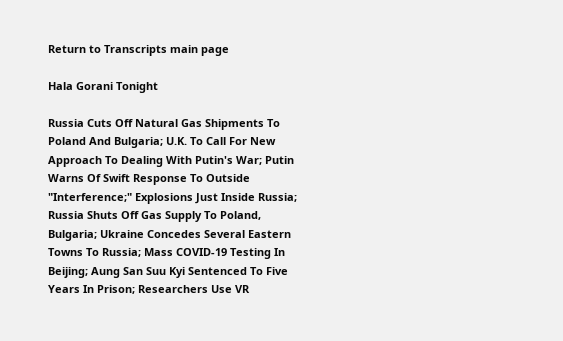Return to Transcripts main page

Hala Gorani Tonight

Russia Cuts Off Natural Gas Shipments To Poland And Bulgaria; U.K. To Call For New Approach To Dealing With Putin's War; Putin Warns Of Swift Response To Outside "Interference;" Explosions Just Inside Russia; Russia Shuts Off Gas Supply To Poland, Bulgaria; Ukraine Concedes Several Eastern Towns To Russia; Mass COVID-19 Testing In Beijing; Aung San Suu Kyi Sentenced To Five Years In Prison; Researchers Use VR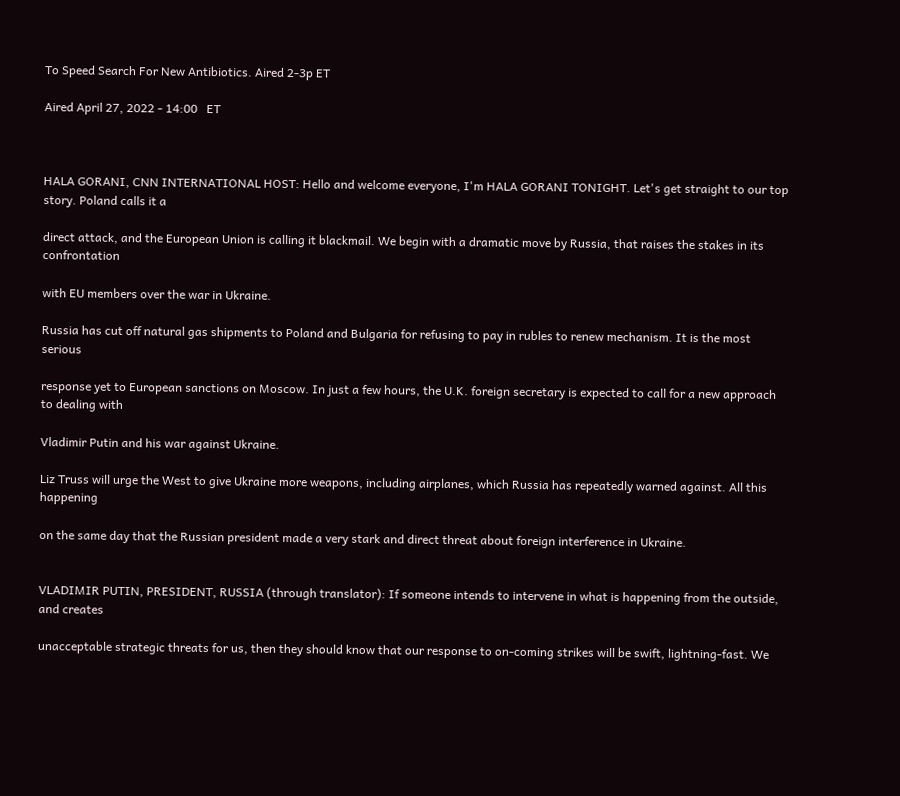To Speed Search For New Antibiotics. Aired 2-3p ET

Aired April 27, 2022 - 14:00   ET



HALA GORANI, CNN INTERNATIONAL HOST: Hello and welcome everyone, I'm HALA GORANI TONIGHT. Let's get straight to our top story. Poland calls it a

direct attack, and the European Union is calling it blackmail. We begin with a dramatic move by Russia, that raises the stakes in its confrontation

with EU members over the war in Ukraine.

Russia has cut off natural gas shipments to Poland and Bulgaria for refusing to pay in rubles to renew mechanism. It is the most serious

response yet to European sanctions on Moscow. In just a few hours, the U.K. foreign secretary is expected to call for a new approach to dealing with

Vladimir Putin and his war against Ukraine.

Liz Truss will urge the West to give Ukraine more weapons, including airplanes, which Russia has repeatedly warned against. All this happening

on the same day that the Russian president made a very stark and direct threat about foreign interference in Ukraine.


VLADIMIR PUTIN, PRESIDENT, RUSSIA (through translator): If someone intends to intervene in what is happening from the outside, and creates

unacceptable strategic threats for us, then they should know that our response to on-coming strikes will be swift, lightning-fast. We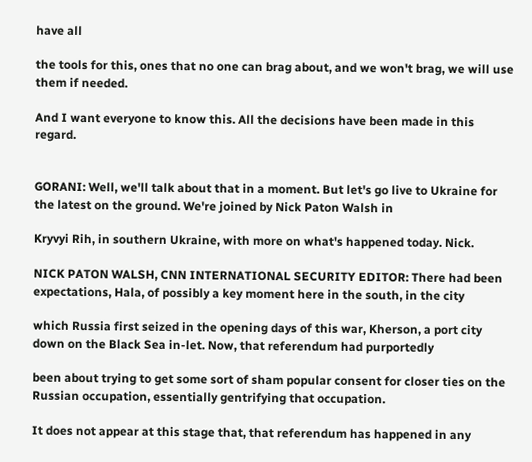have all

the tools for this, ones that no one can brag about, and we won't brag, we will use them if needed.

And I want everyone to know this. All the decisions have been made in this regard.


GORANI: Well, we'll talk about that in a moment. But let's go live to Ukraine for the latest on the ground. We're joined by Nick Paton Walsh in

Kryvyi Rih, in southern Ukraine, with more on what's happened today. Nick.

NICK PATON WALSH, CNN INTERNATIONAL SECURITY EDITOR: There had been expectations, Hala, of possibly a key moment here in the south, in the city

which Russia first seized in the opening days of this war, Kherson, a port city down on the Black Sea in-let. Now, that referendum had purportedly

been about trying to get some sort of sham popular consent for closer ties on the Russian occupation, essentially gentrifying that occupation.

It does not appear at this stage that, that referendum has happened in any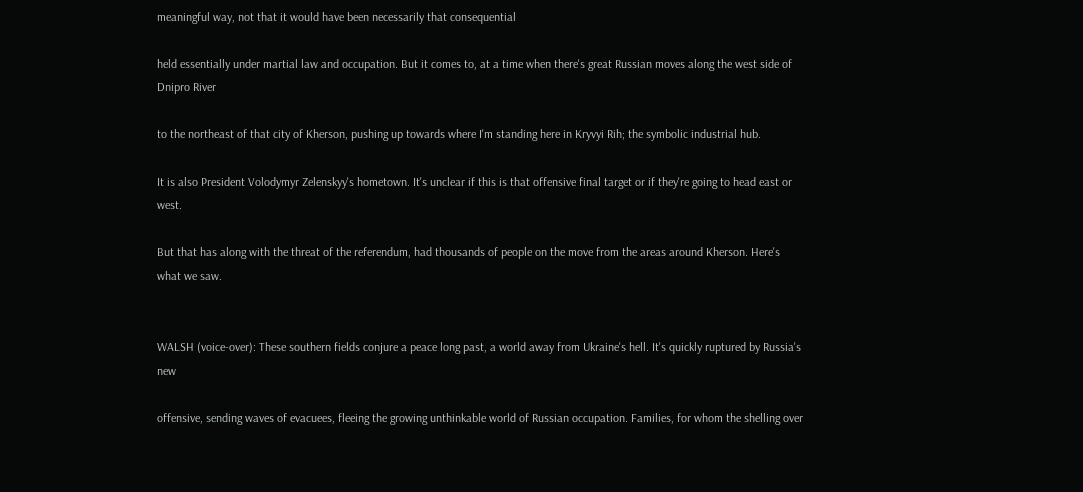meaningful way, not that it would have been necessarily that consequential

held essentially under martial law and occupation. But it comes to, at a time when there's great Russian moves along the west side of Dnipro River

to the northeast of that city of Kherson, pushing up towards where I'm standing here in Kryvyi Rih; the symbolic industrial hub.

It is also President Volodymyr Zelenskyy's hometown. It's unclear if this is that offensive final target or if they're going to head east or west.

But that has along with the threat of the referendum, had thousands of people on the move from the areas around Kherson. Here's what we saw.


WALSH (voice-over): These southern fields conjure a peace long past, a world away from Ukraine's hell. It's quickly ruptured by Russia's new

offensive, sending waves of evacuees, fleeing the growing unthinkable world of Russian occupation. Families, for whom the shelling over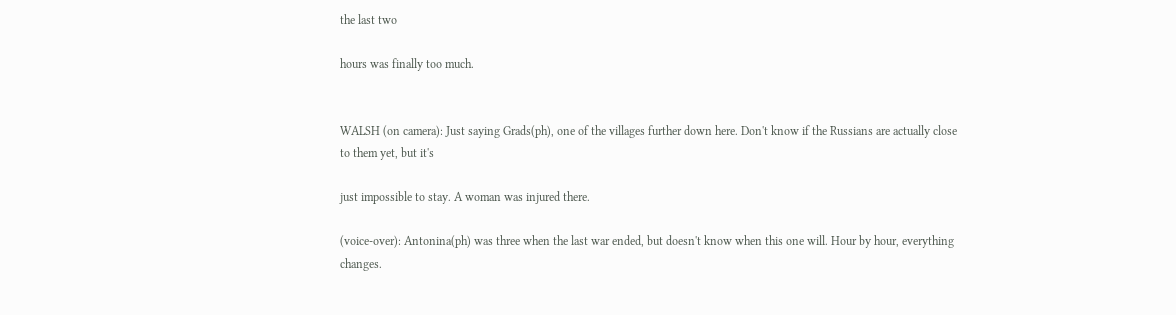the last two

hours was finally too much.


WALSH (on camera): Just saying Grads(ph), one of the villages further down here. Don't know if the Russians are actually close to them yet, but it's

just impossible to stay. A woman was injured there.

(voice-over): Antonina(ph) was three when the last war ended, but doesn't know when this one will. Hour by hour, everything changes.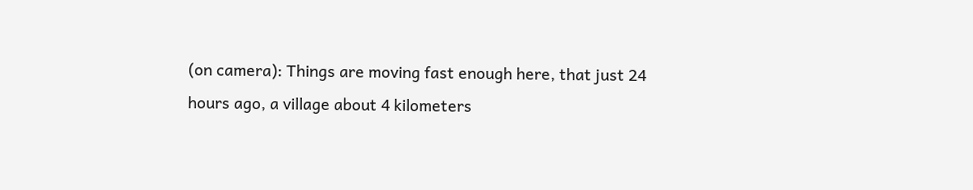(on camera): Things are moving fast enough here, that just 24 hours ago, a village about 4 kilometers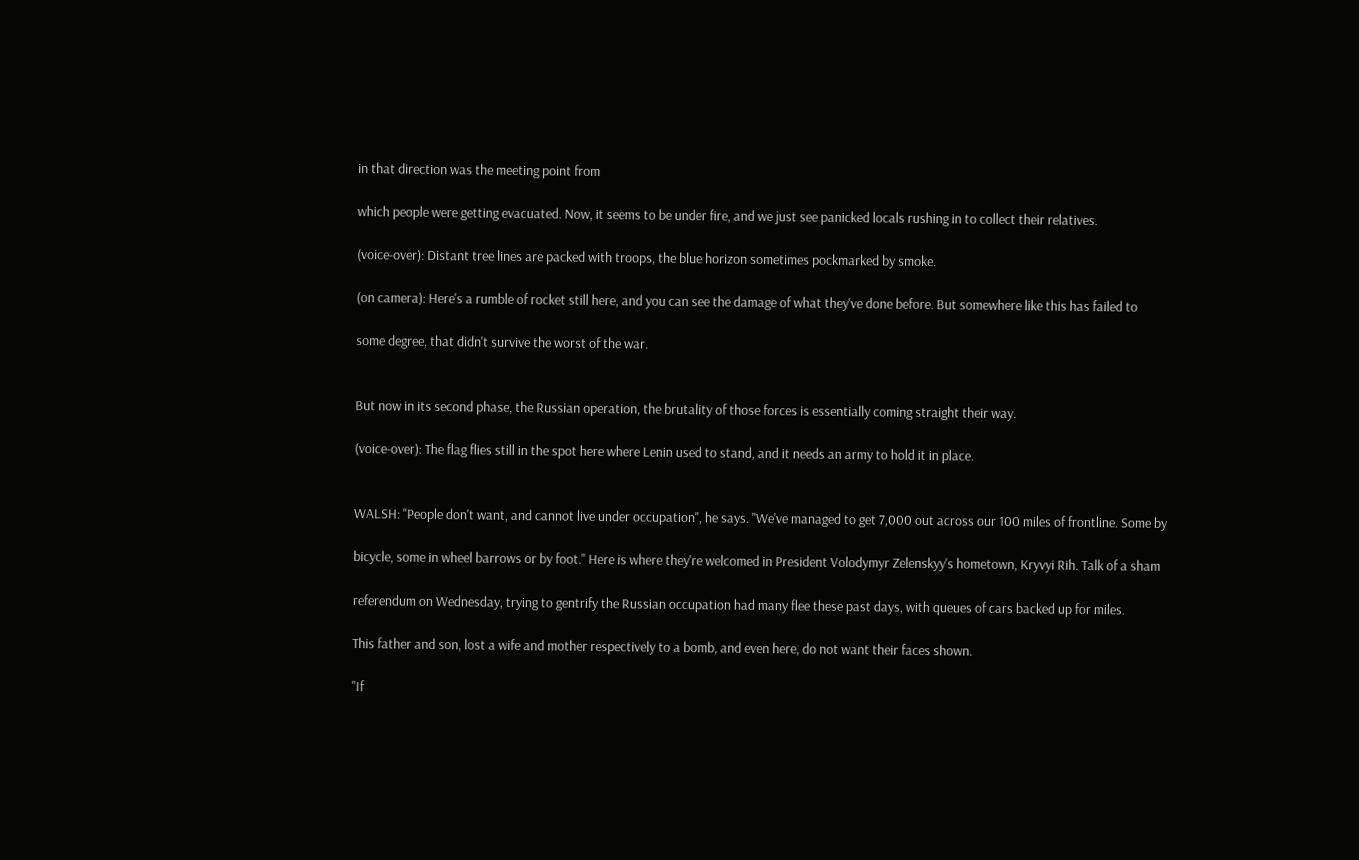in that direction was the meeting point from

which people were getting evacuated. Now, it seems to be under fire, and we just see panicked locals rushing in to collect their relatives.

(voice-over): Distant tree lines are packed with troops, the blue horizon sometimes pockmarked by smoke.

(on camera): Here's a rumble of rocket still here, and you can see the damage of what they've done before. But somewhere like this has failed to

some degree, that didn't survive the worst of the war.


But now in its second phase, the Russian operation, the brutality of those forces is essentially coming straight their way.

(voice-over): The flag flies still in the spot here where Lenin used to stand, and it needs an army to hold it in place.


WALSH: "People don't want, and cannot live under occupation", he says. "We've managed to get 7,000 out across our 100 miles of frontline. Some by

bicycle, some in wheel barrows or by foot." Here is where they're welcomed in President Volodymyr Zelenskyy's hometown, Kryvyi Rih. Talk of a sham

referendum on Wednesday, trying to gentrify the Russian occupation had many flee these past days, with queues of cars backed up for miles.

This father and son, lost a wife and mother respectively to a bomb, and even here, do not want their faces shown.

"If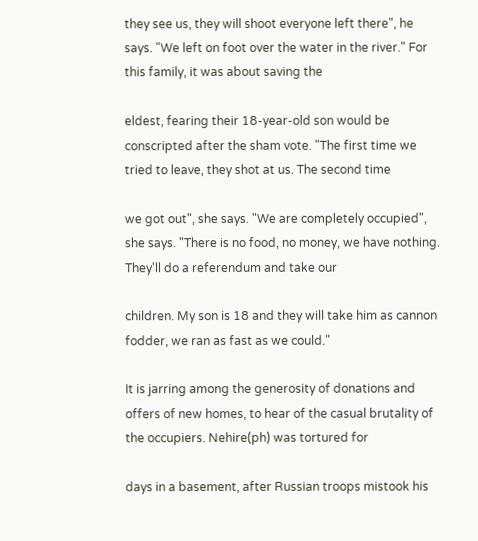they see us, they will shoot everyone left there", he says. "We left on foot over the water in the river." For this family, it was about saving the

eldest, fearing their 18-year-old son would be conscripted after the sham vote. "The first time we tried to leave, they shot at us. The second time

we got out", she says. "We are completely occupied", she says. "There is no food, no money, we have nothing. They'll do a referendum and take our

children. My son is 18 and they will take him as cannon fodder, we ran as fast as we could."

It is jarring among the generosity of donations and offers of new homes, to hear of the casual brutality of the occupiers. Nehire(ph) was tortured for

days in a basement, after Russian troops mistook his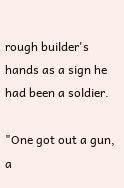rough builder's hands as a sign he had been a soldier.

"One got out a gun, a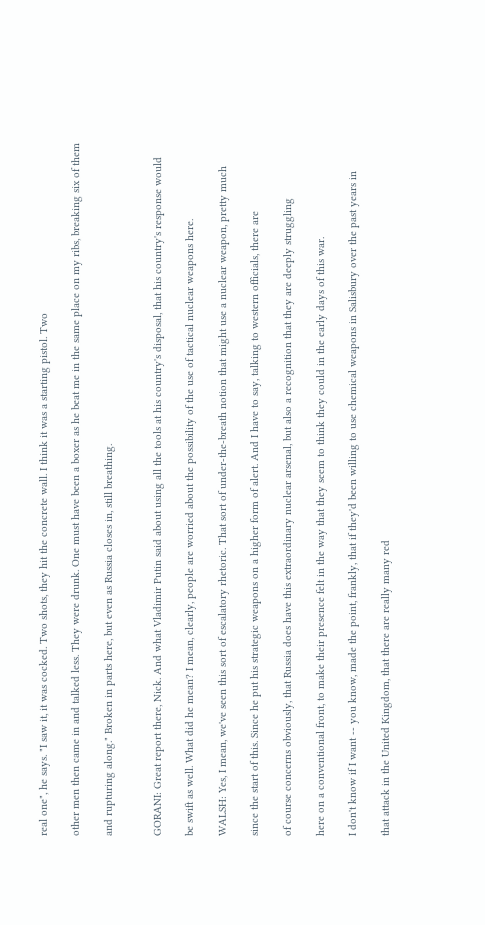real one", he says. "I saw it, it was cocked. Two shots, they hit the concrete wall. I think it was a starting pistol. Two

other men then came in and talked less. They were drunk. One must have been a boxer as he beat me in the same place on my ribs, breaking six of them

and rupturing along." Broken in parts here, but even as Russia closes in, still breathing.


GORANI: Great report there, Nick. And what Vladimir Putin said about using all the tools at his country's disposal, that his country's response would

be swift as well. What did he mean? I mean, clearly, people are worried about the possibility of the use of tactical nuclear weapons here.

WALSH: Yes, I mean, we've seen this sort of escalatory rhetoric. That sort of under-the-breath notion that might use a nuclear weapon, pretty much

since the start of this. Since he put his strategic weapons on a higher form of alert. And I have to say, talking to western officials, there are

of course concerns obviously, that Russia does have this extraordinary nuclear arsenal, but also a recognition that they are deeply struggling

here on a conventional front, to make their presence felt in the way that they seem to think they could in the early days of this war.

I don't know if I want -- you know, made the point, frankly, that if they'd been willing to use chemical weapons in Salisbury over the past years in

that attack in the United Kingdom, that there are really many red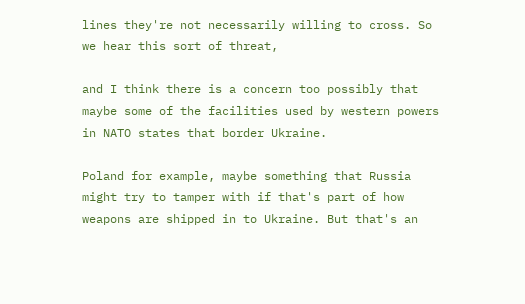lines they're not necessarily willing to cross. So we hear this sort of threat,

and I think there is a concern too possibly that maybe some of the facilities used by western powers in NATO states that border Ukraine.

Poland for example, maybe something that Russia might try to tamper with if that's part of how weapons are shipped in to Ukraine. But that's an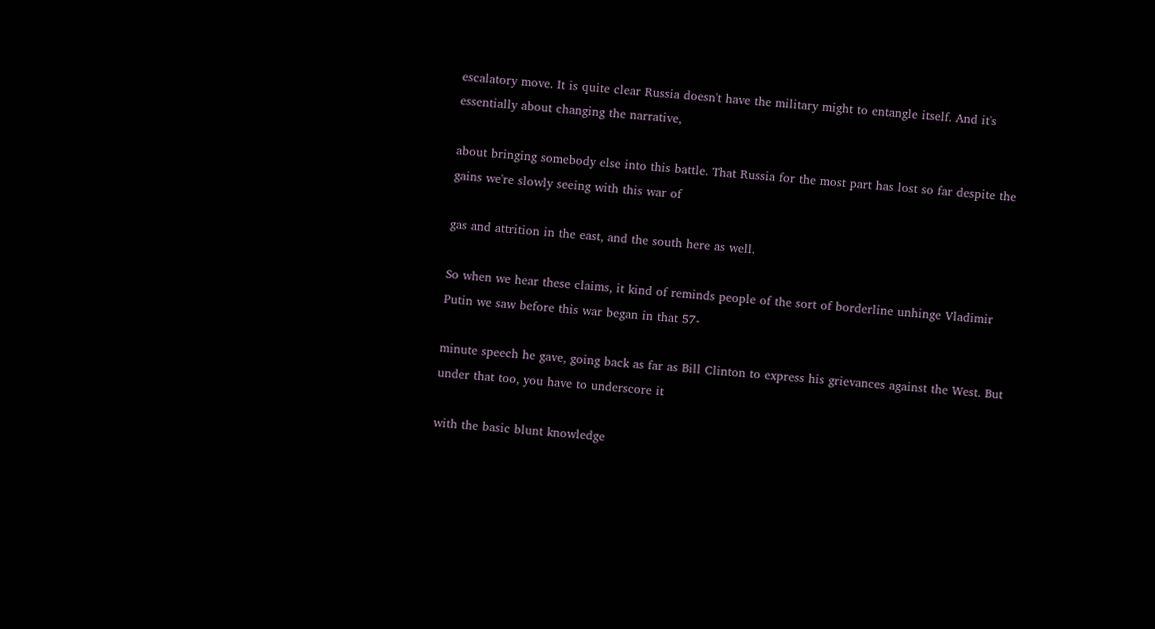escalatory move. It is quite clear Russia doesn't have the military might to entangle itself. And it's essentially about changing the narrative,

about bringing somebody else into this battle. That Russia for the most part has lost so far despite the gains we're slowly seeing with this war of

gas and attrition in the east, and the south here as well.

So when we hear these claims, it kind of reminds people of the sort of borderline unhinge Vladimir Putin we saw before this war began in that 57-

minute speech he gave, going back as far as Bill Clinton to express his grievances against the West. But under that too, you have to underscore it

with the basic blunt knowledge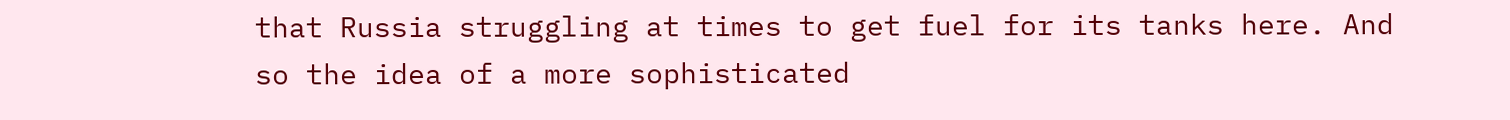that Russia struggling at times to get fuel for its tanks here. And so the idea of a more sophisticated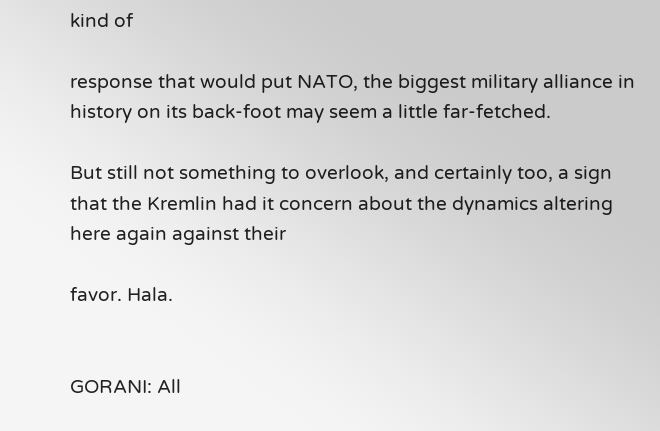kind of

response that would put NATO, the biggest military alliance in history on its back-foot may seem a little far-fetched.

But still not something to overlook, and certainly too, a sign that the Kremlin had it concern about the dynamics altering here again against their

favor. Hala.


GORANI: All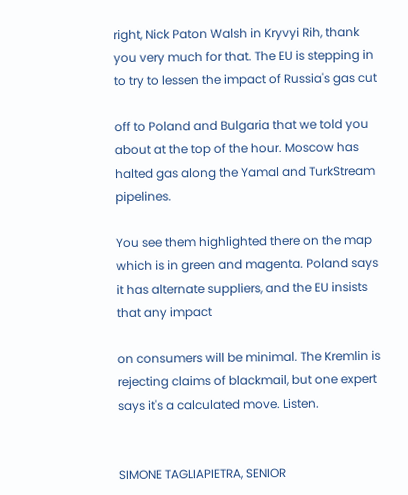right, Nick Paton Walsh in Kryvyi Rih, thank you very much for that. The EU is stepping in to try to lessen the impact of Russia's gas cut

off to Poland and Bulgaria that we told you about at the top of the hour. Moscow has halted gas along the Yamal and TurkStream pipelines.

You see them highlighted there on the map which is in green and magenta. Poland says it has alternate suppliers, and the EU insists that any impact

on consumers will be minimal. The Kremlin is rejecting claims of blackmail, but one expert says it's a calculated move. Listen.


SIMONE TAGLIAPIETRA, SENIOR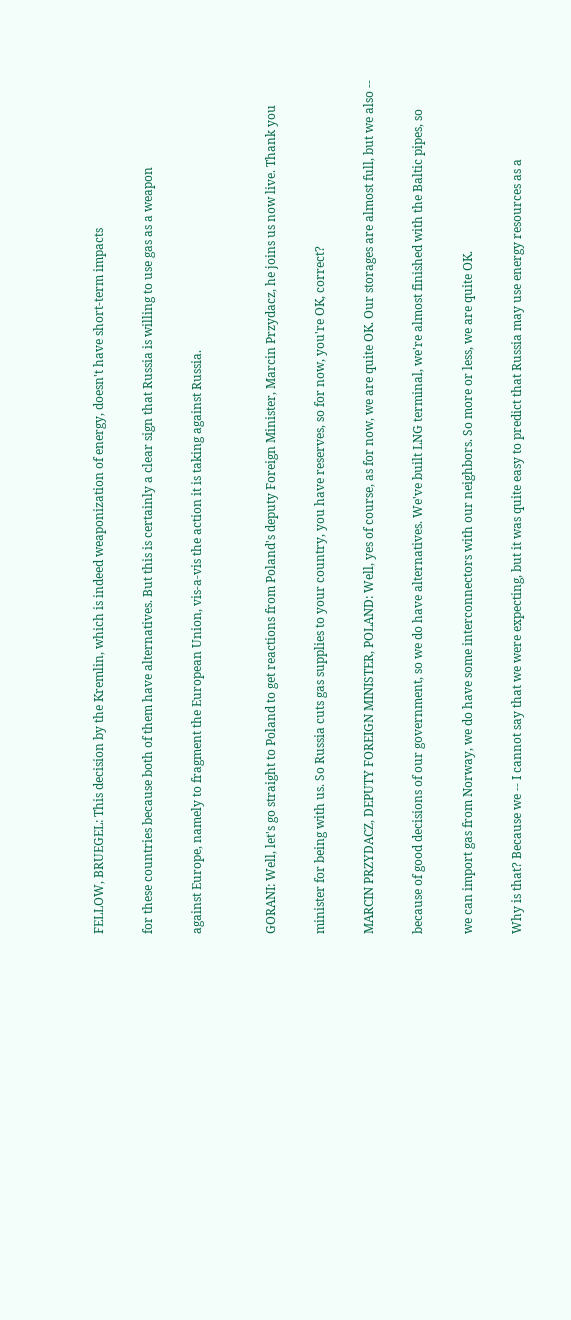FELLOW, BRUEGEL: This decision by the Kremlin, which is indeed weaponization of energy, doesn't have short-term impacts

for these countries because both of them have alternatives. But this is certainly a clear sign that Russia is willing to use gas as a weapon

against Europe, namely to fragment the European Union, vis-a-vis the action it is taking against Russia.


GORANI: Well, let's go straight to Poland to get reactions from Poland's deputy Foreign Minister, Marcin Przydacz, he joins us now live. Thank you

minister for being with us. So Russia cuts gas supplies to your country, you have reserves, so for now, you're OK, correct?

MARCIN PRZYDACZ, DEPUTY FOREIGN MINISTER, POLAND: Well, yes of course, as for now, we are quite OK. Our storages are almost full, but we also --

because of good decisions of our government, so we do have alternatives. We've built LNG terminal, we're almost finished with the Baltic pipes, so

we can import gas from Norway, we do have some interconnectors with our neighbors. So more or less, we are quite OK.

Why is that? Because we -- I cannot say that we were expecting, but it was quite easy to predict that Russia may use energy resources as a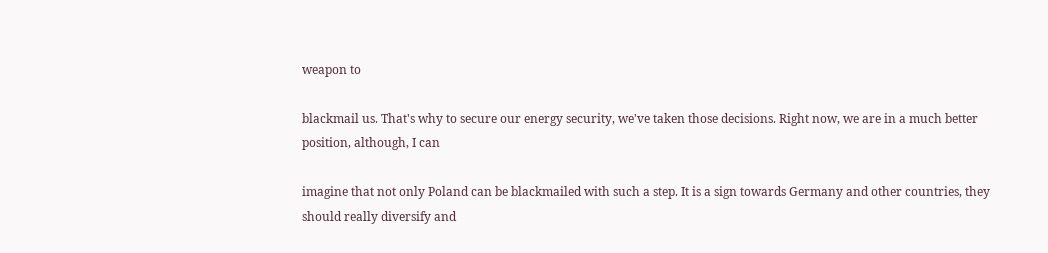weapon to

blackmail us. That's why to secure our energy security, we've taken those decisions. Right now, we are in a much better position, although, I can

imagine that not only Poland can be blackmailed with such a step. It is a sign towards Germany and other countries, they should really diversify and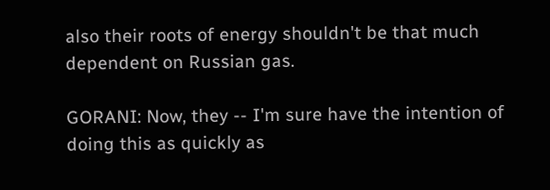also their roots of energy shouldn't be that much dependent on Russian gas.

GORANI: Now, they -- I'm sure have the intention of doing this as quickly as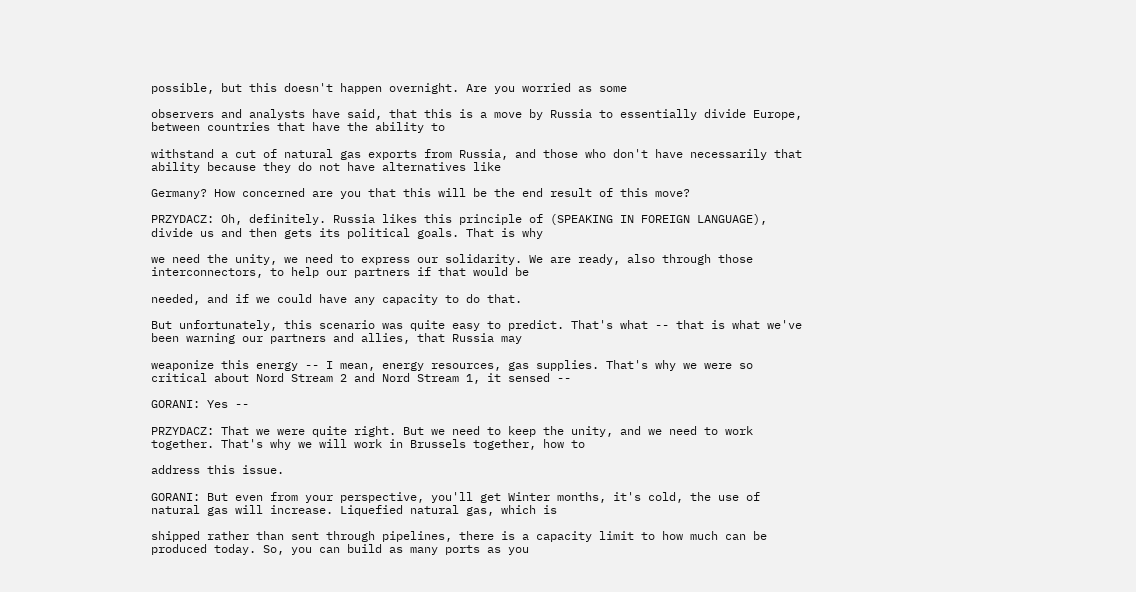possible, but this doesn't happen overnight. Are you worried as some

observers and analysts have said, that this is a move by Russia to essentially divide Europe, between countries that have the ability to

withstand a cut of natural gas exports from Russia, and those who don't have necessarily that ability because they do not have alternatives like

Germany? How concerned are you that this will be the end result of this move?

PRZYDACZ: Oh, definitely. Russia likes this principle of (SPEAKING IN FOREIGN LANGUAGE), divide us and then gets its political goals. That is why

we need the unity, we need to express our solidarity. We are ready, also through those interconnectors, to help our partners if that would be

needed, and if we could have any capacity to do that.

But unfortunately, this scenario was quite easy to predict. That's what -- that is what we've been warning our partners and allies, that Russia may

weaponize this energy -- I mean, energy resources, gas supplies. That's why we were so critical about Nord Stream 2 and Nord Stream 1, it sensed --

GORANI: Yes --

PRZYDACZ: That we were quite right. But we need to keep the unity, and we need to work together. That's why we will work in Brussels together, how to

address this issue.

GORANI: But even from your perspective, you'll get Winter months, it's cold, the use of natural gas will increase. Liquefied natural gas, which is

shipped rather than sent through pipelines, there is a capacity limit to how much can be produced today. So, you can build as many ports as you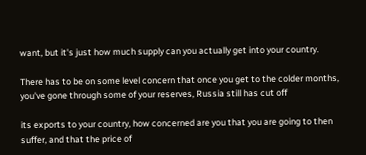want, but it's just how much supply can you actually get into your country.

There has to be on some level concern that once you get to the colder months, you've gone through some of your reserves, Russia still has cut off

its exports to your country, how concerned are you that you are going to then suffer, and that the price of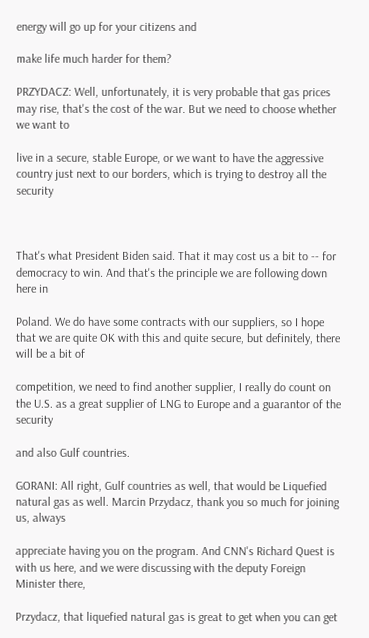energy will go up for your citizens and

make life much harder for them?

PRZYDACZ: Well, unfortunately, it is very probable that gas prices may rise, that's the cost of the war. But we need to choose whether we want to

live in a secure, stable Europe, or we want to have the aggressive country just next to our borders, which is trying to destroy all the security



That's what President Biden said. That it may cost us a bit to -- for democracy to win. And that's the principle we are following down here in

Poland. We do have some contracts with our suppliers, so I hope that we are quite OK with this and quite secure, but definitely, there will be a bit of

competition, we need to find another supplier, I really do count on the U.S. as a great supplier of LNG to Europe and a guarantor of the security

and also Gulf countries.

GORANI: All right, Gulf countries as well, that would be Liquefied natural gas as well. Marcin Przydacz, thank you so much for joining us, always

appreciate having you on the program. And CNN's Richard Quest is with us here, and we were discussing with the deputy Foreign Minister there,

Przydacz, that liquefied natural gas is great to get when you can get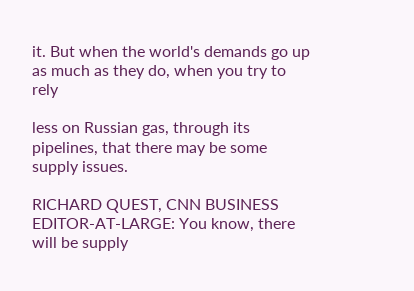it. But when the world's demands go up as much as they do, when you try to rely

less on Russian gas, through its pipelines, that there may be some supply issues.

RICHARD QUEST, CNN BUSINESS EDITOR-AT-LARGE: You know, there will be supply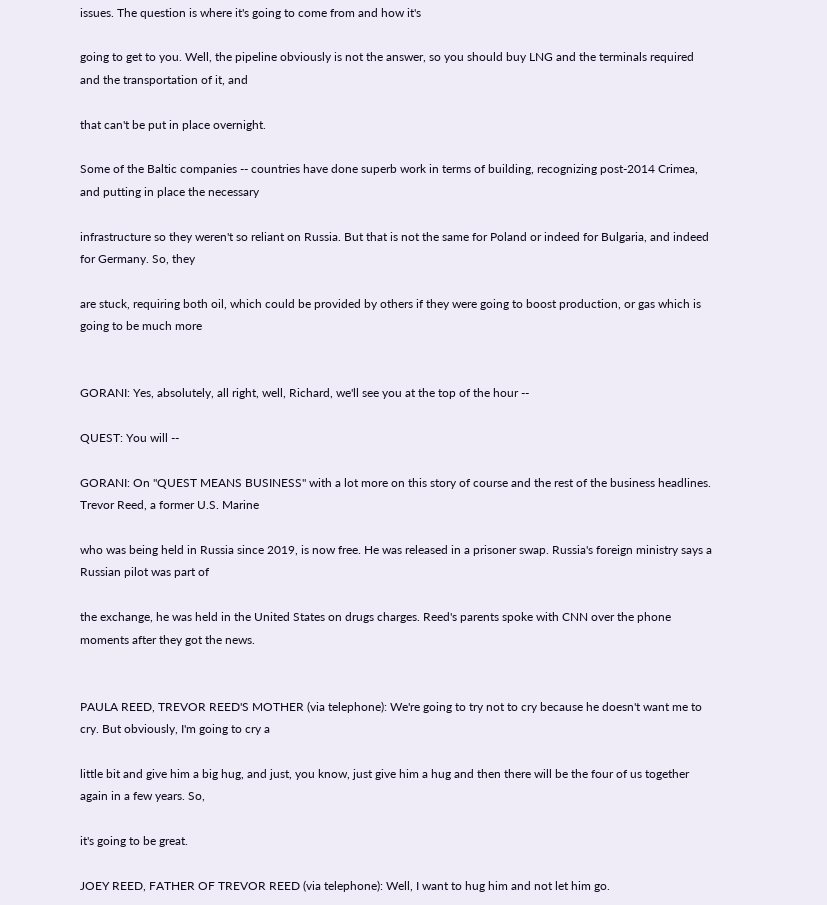issues. The question is where it's going to come from and how it's

going to get to you. Well, the pipeline obviously is not the answer, so you should buy LNG and the terminals required and the transportation of it, and

that can't be put in place overnight.

Some of the Baltic companies -- countries have done superb work in terms of building, recognizing post-2014 Crimea, and putting in place the necessary

infrastructure so they weren't so reliant on Russia. But that is not the same for Poland or indeed for Bulgaria, and indeed for Germany. So, they

are stuck, requiring both oil, which could be provided by others if they were going to boost production, or gas which is going to be much more


GORANI: Yes, absolutely, all right, well, Richard, we'll see you at the top of the hour --

QUEST: You will --

GORANI: On "QUEST MEANS BUSINESS" with a lot more on this story of course and the rest of the business headlines. Trevor Reed, a former U.S. Marine

who was being held in Russia since 2019, is now free. He was released in a prisoner swap. Russia's foreign ministry says a Russian pilot was part of

the exchange, he was held in the United States on drugs charges. Reed's parents spoke with CNN over the phone moments after they got the news.


PAULA REED, TREVOR REED'S MOTHER (via telephone): We're going to try not to cry because he doesn't want me to cry. But obviously, I'm going to cry a

little bit and give him a big hug, and just, you know, just give him a hug and then there will be the four of us together again in a few years. So,

it's going to be great.

JOEY REED, FATHER OF TREVOR REED (via telephone): Well, I want to hug him and not let him go.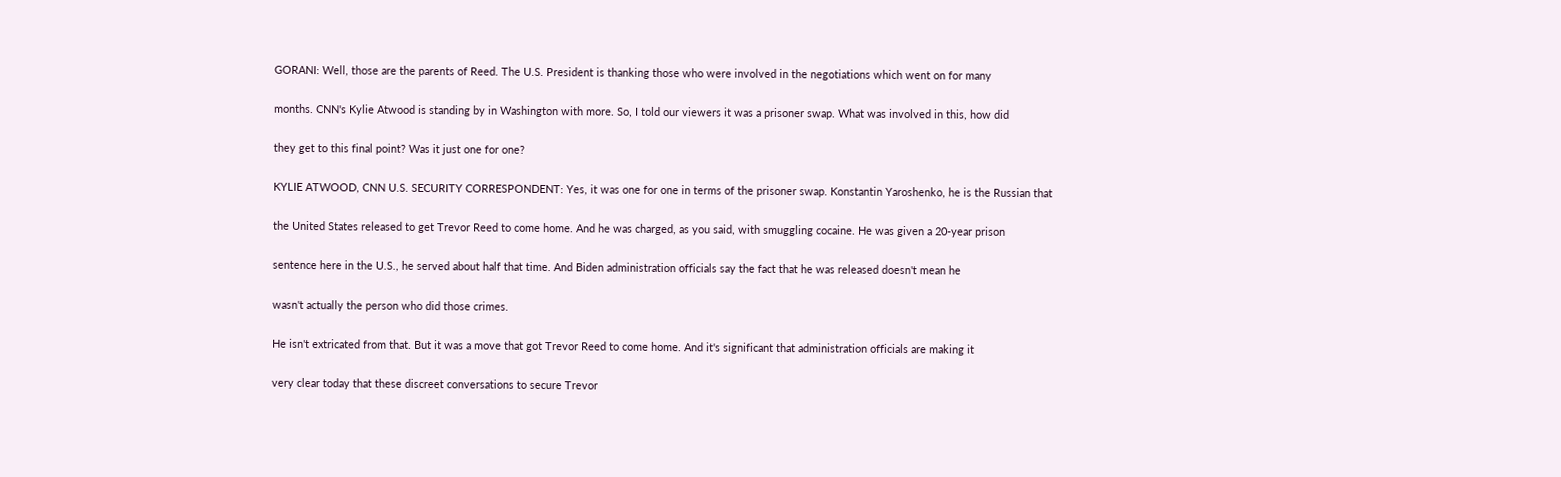GORANI: Well, those are the parents of Reed. The U.S. President is thanking those who were involved in the negotiations which went on for many

months. CNN's Kylie Atwood is standing by in Washington with more. So, I told our viewers it was a prisoner swap. What was involved in this, how did

they get to this final point? Was it just one for one?

KYLIE ATWOOD, CNN U.S. SECURITY CORRESPONDENT: Yes, it was one for one in terms of the prisoner swap. Konstantin Yaroshenko, he is the Russian that

the United States released to get Trevor Reed to come home. And he was charged, as you said, with smuggling cocaine. He was given a 20-year prison

sentence here in the U.S., he served about half that time. And Biden administration officials say the fact that he was released doesn't mean he

wasn't actually the person who did those crimes.

He isn't extricated from that. But it was a move that got Trevor Reed to come home. And it's significant that administration officials are making it

very clear today that these discreet conversations to secure Trevor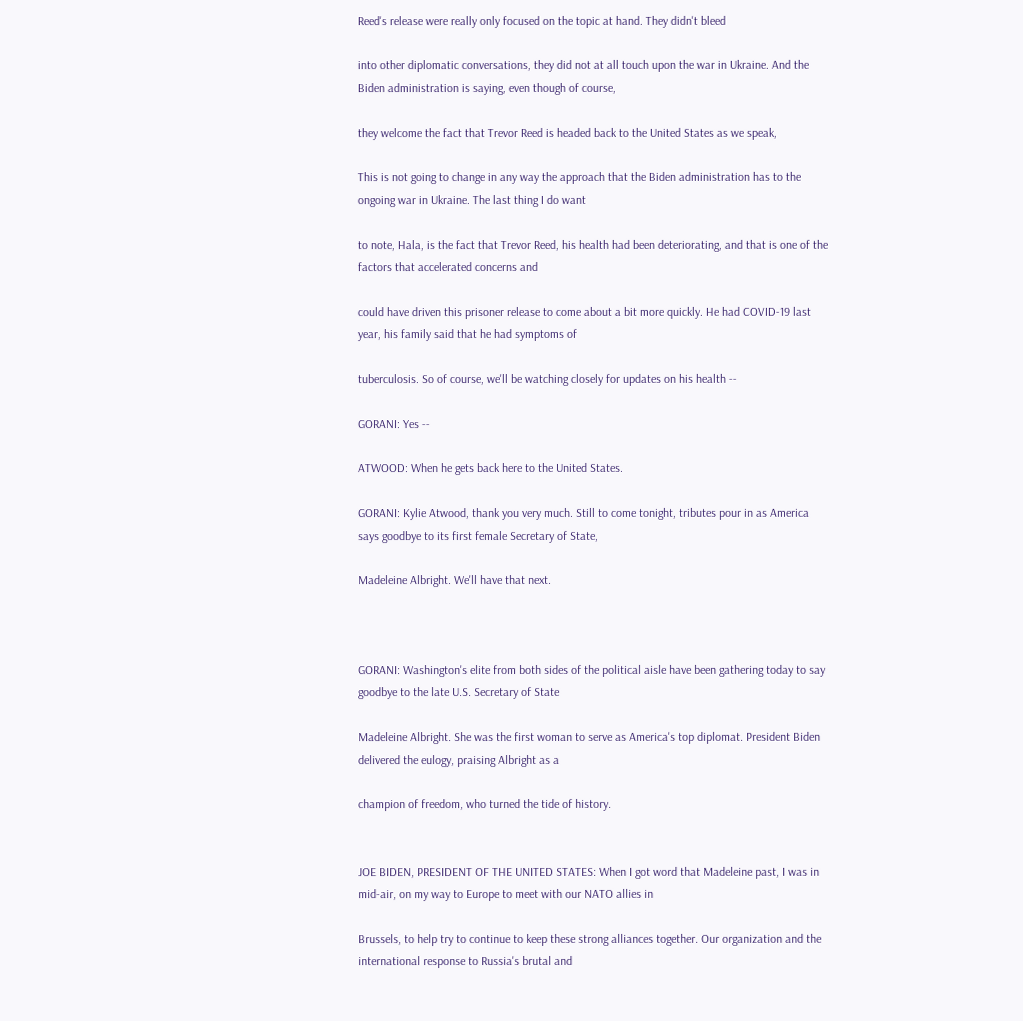Reed's release were really only focused on the topic at hand. They didn't bleed

into other diplomatic conversations, they did not at all touch upon the war in Ukraine. And the Biden administration is saying, even though of course,

they welcome the fact that Trevor Reed is headed back to the United States as we speak,

This is not going to change in any way the approach that the Biden administration has to the ongoing war in Ukraine. The last thing I do want

to note, Hala, is the fact that Trevor Reed, his health had been deteriorating, and that is one of the factors that accelerated concerns and

could have driven this prisoner release to come about a bit more quickly. He had COVID-19 last year, his family said that he had symptoms of

tuberculosis. So of course, we'll be watching closely for updates on his health --

GORANI: Yes --

ATWOOD: When he gets back here to the United States.

GORANI: Kylie Atwood, thank you very much. Still to come tonight, tributes pour in as America says goodbye to its first female Secretary of State,

Madeleine Albright. We'll have that next.



GORANI: Washington's elite from both sides of the political aisle have been gathering today to say goodbye to the late U.S. Secretary of State

Madeleine Albright. She was the first woman to serve as America's top diplomat. President Biden delivered the eulogy, praising Albright as a

champion of freedom, who turned the tide of history.


JOE BIDEN, PRESIDENT OF THE UNITED STATES: When I got word that Madeleine past, I was in mid-air, on my way to Europe to meet with our NATO allies in

Brussels, to help try to continue to keep these strong alliances together. Our organization and the international response to Russia's brutal and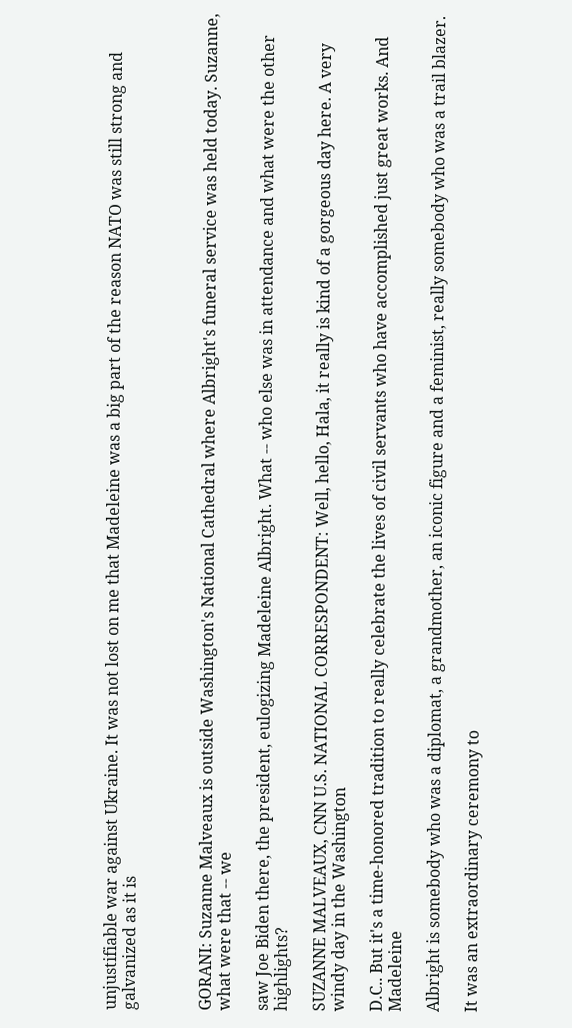unjustifiable war against Ukraine. It was not lost on me that Madeleine was a big part of the reason NATO was still strong and galvanized as it is



GORANI: Suzanne Malveaux is outside Washington's National Cathedral where Albright's funeral service was held today. Suzanne, what were that -- we

saw Joe Biden there, the president, eulogizing Madeleine Albright. What -- who else was in attendance and what were the other highlights?

SUZANNE MALVEAUX, CNN U.S. NATIONAL CORRESPONDENT: Well, hello, Hala, it really is kind of a gorgeous day here. A very windy day in the Washington

D.C.. But it's a time-honored tradition to really celebrate the lives of civil servants who have accomplished just great works. And Madeleine

Albright is somebody who was a diplomat, a grandmother, an iconic figure and a feminist, really somebody who was a trail blazer.

It was an extraordinary ceremony to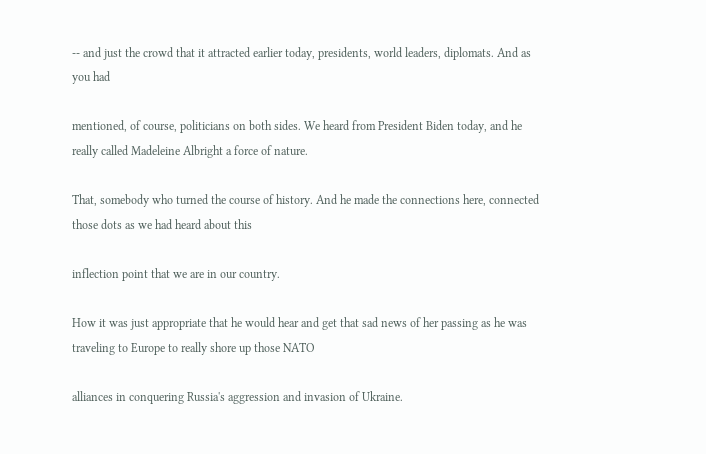-- and just the crowd that it attracted earlier today, presidents, world leaders, diplomats. And as you had

mentioned, of course, politicians on both sides. We heard from President Biden today, and he really called Madeleine Albright a force of nature.

That, somebody who turned the course of history. And he made the connections here, connected those dots as we had heard about this

inflection point that we are in our country.

How it was just appropriate that he would hear and get that sad news of her passing as he was traveling to Europe to really shore up those NATO

alliances in conquering Russia's aggression and invasion of Ukraine.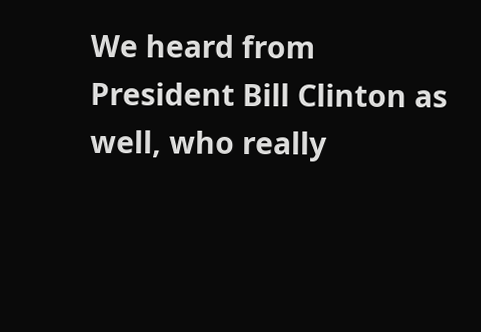We heard from President Bill Clinton as well, who really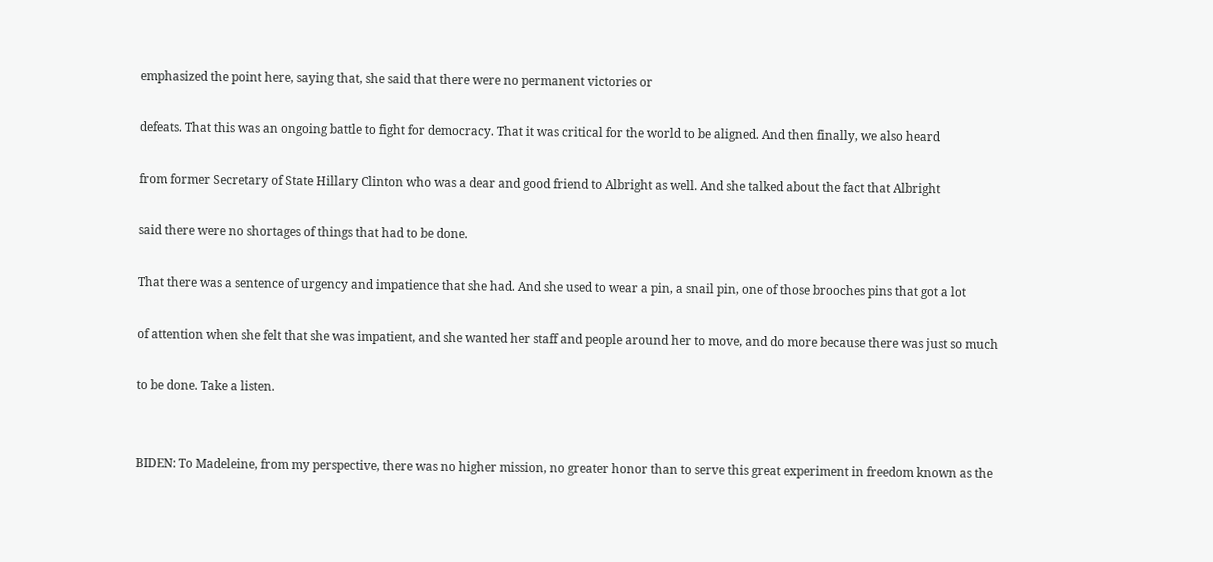emphasized the point here, saying that, she said that there were no permanent victories or

defeats. That this was an ongoing battle to fight for democracy. That it was critical for the world to be aligned. And then finally, we also heard

from former Secretary of State Hillary Clinton who was a dear and good friend to Albright as well. And she talked about the fact that Albright

said there were no shortages of things that had to be done.

That there was a sentence of urgency and impatience that she had. And she used to wear a pin, a snail pin, one of those brooches pins that got a lot

of attention when she felt that she was impatient, and she wanted her staff and people around her to move, and do more because there was just so much

to be done. Take a listen.


BIDEN: To Madeleine, from my perspective, there was no higher mission, no greater honor than to serve this great experiment in freedom known as the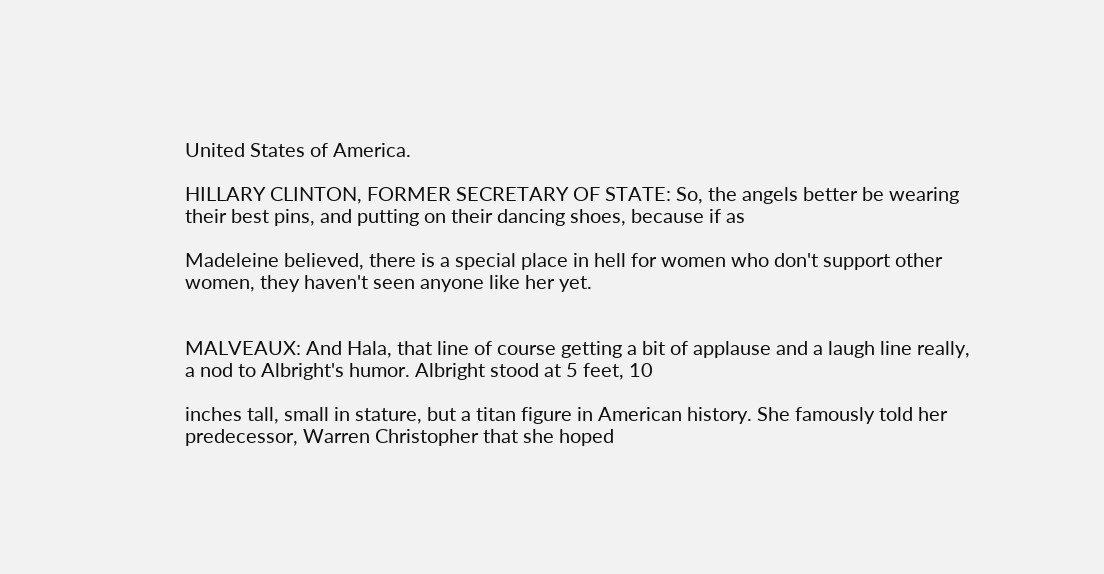United States of America.

HILLARY CLINTON, FORMER SECRETARY OF STATE: So, the angels better be wearing their best pins, and putting on their dancing shoes, because if as

Madeleine believed, there is a special place in hell for women who don't support other women, they haven't seen anyone like her yet.


MALVEAUX: And Hala, that line of course getting a bit of applause and a laugh line really, a nod to Albright's humor. Albright stood at 5 feet, 10

inches tall, small in stature, but a titan figure in American history. She famously told her predecessor, Warren Christopher that she hoped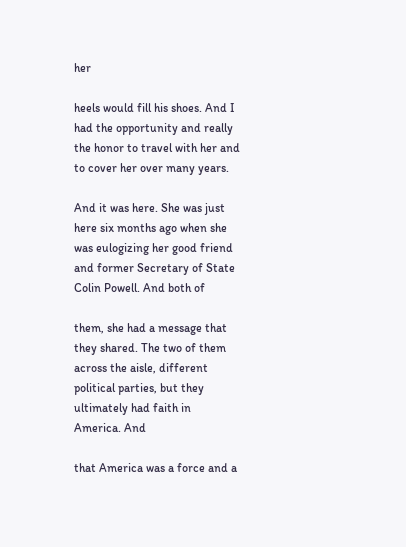her

heels would fill his shoes. And I had the opportunity and really the honor to travel with her and to cover her over many years.

And it was here. She was just here six months ago when she was eulogizing her good friend and former Secretary of State Colin Powell. And both of

them, she had a message that they shared. The two of them across the aisle, different political parties, but they ultimately had faith in America. And

that America was a force and a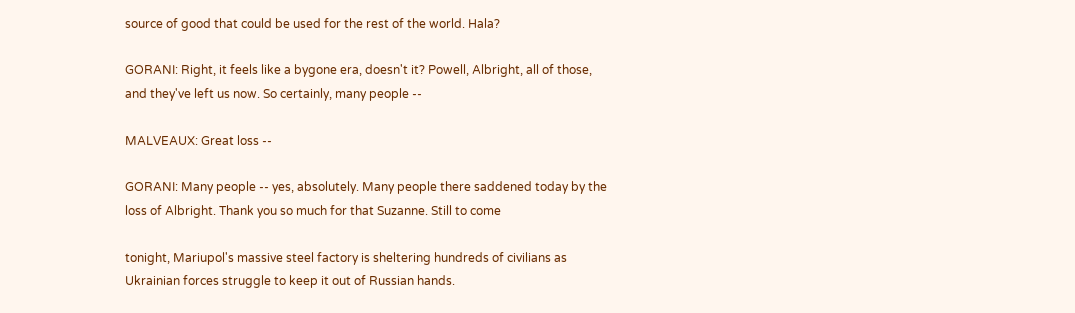source of good that could be used for the rest of the world. Hala?

GORANI: Right, it feels like a bygone era, doesn't it? Powell, Albright, all of those, and they've left us now. So certainly, many people --

MALVEAUX: Great loss --

GORANI: Many people -- yes, absolutely. Many people there saddened today by the loss of Albright. Thank you so much for that Suzanne. Still to come

tonight, Mariupol's massive steel factory is sheltering hundreds of civilians as Ukrainian forces struggle to keep it out of Russian hands.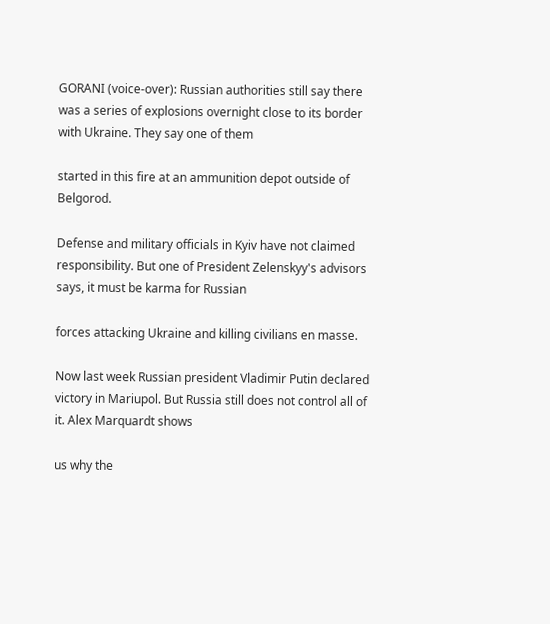GORANI (voice-over): Russian authorities still say there was a series of explosions overnight close to its border with Ukraine. They say one of them

started in this fire at an ammunition depot outside of Belgorod.

Defense and military officials in Kyiv have not claimed responsibility. But one of President Zelenskyy's advisors says, it must be karma for Russian

forces attacking Ukraine and killing civilians en masse.

Now last week Russian president Vladimir Putin declared victory in Mariupol. But Russia still does not control all of it. Alex Marquardt shows

us why the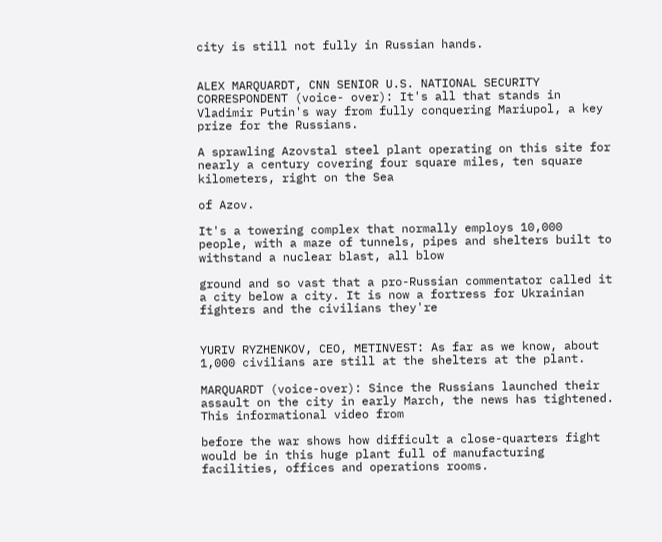city is still not fully in Russian hands.


ALEX MARQUARDT, CNN SENIOR U.S. NATIONAL SECURITY CORRESPONDENT (voice- over): It's all that stands in Vladimir Putin's way from fully conquering Mariupol, a key prize for the Russians.

A sprawling Azovstal steel plant operating on this site for nearly a century covering four square miles, ten square kilometers, right on the Sea

of Azov.

It's a towering complex that normally employs 10,000 people, with a maze of tunnels, pipes and shelters built to withstand a nuclear blast, all blow

ground and so vast that a pro-Russian commentator called it a city below a city. It is now a fortress for Ukrainian fighters and the civilians they're


YURIV RYZHENKOV, CEO, METINVEST: As far as we know, about 1,000 civilians are still at the shelters at the plant.

MARQUARDT (voice-over): Since the Russians launched their assault on the city in early March, the news has tightened. This informational video from

before the war shows how difficult a close-quarters fight would be in this huge plant full of manufacturing facilities, offices and operations rooms.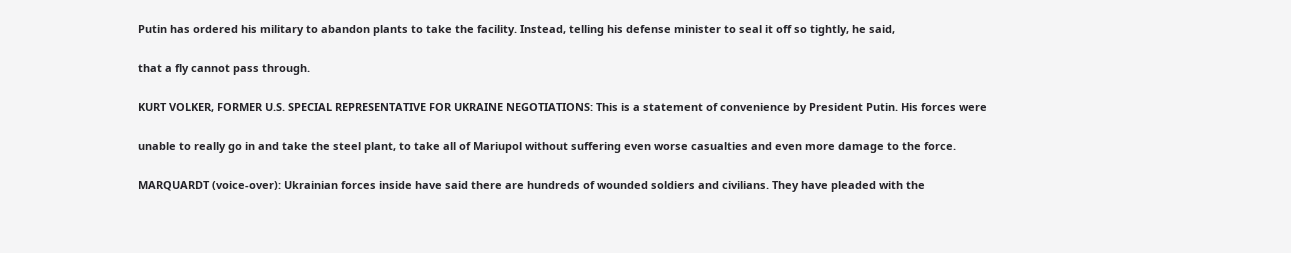Putin has ordered his military to abandon plants to take the facility. Instead, telling his defense minister to seal it off so tightly, he said,

that a fly cannot pass through.

KURT VOLKER, FORMER U.S. SPECIAL REPRESENTATIVE FOR UKRAINE NEGOTIATIONS: This is a statement of convenience by President Putin. His forces were

unable to really go in and take the steel plant, to take all of Mariupol without suffering even worse casualties and even more damage to the force.

MARQUARDT (voice-over): Ukrainian forces inside have said there are hundreds of wounded soldiers and civilians. They have pleaded with the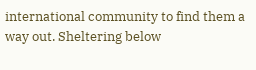international community to find them a way out. Sheltering below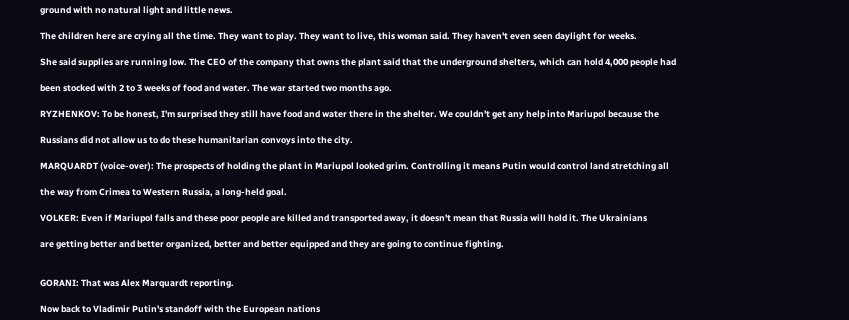ground with no natural light and little news.

The children here are crying all the time. They want to play. They want to live, this woman said. They haven't even seen daylight for weeks.

She said supplies are running low. The CEO of the company that owns the plant said that the underground shelters, which can hold 4,000 people had

been stocked with 2 to 3 weeks of food and water. The war started two months ago.

RYZHENKOV: To be honest, I'm surprised they still have food and water there in the shelter. We couldn't get any help into Mariupol because the

Russians did not allow us to do these humanitarian convoys into the city.

MARQUARDT (voice-over): The prospects of holding the plant in Mariupol looked grim. Controlling it means Putin would control land stretching all

the way from Crimea to Western Russia, a long-held goal.

VOLKER: Even if Mariupol falls and these poor people are killed and transported away, it doesn't mean that Russia will hold it. The Ukrainians

are getting better and better organized, better and better equipped and they are going to continue fighting.


GORANI: That was Alex Marquardt reporting.

Now back to Vladimir Putin's standoff with the European nations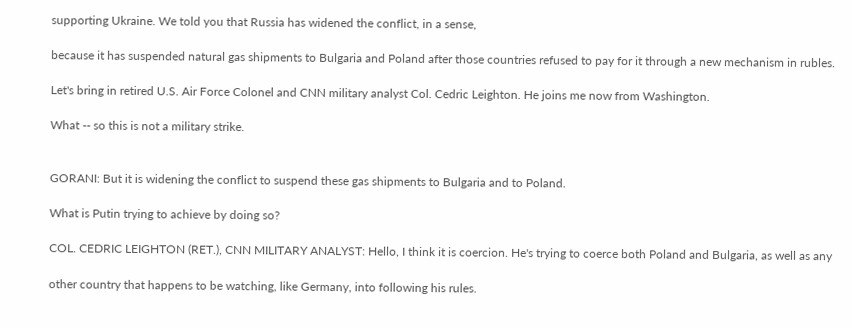supporting Ukraine. We told you that Russia has widened the conflict, in a sense,

because it has suspended natural gas shipments to Bulgaria and Poland after those countries refused to pay for it through a new mechanism in rubles.

Let's bring in retired U.S. Air Force Colonel and CNN military analyst Col. Cedric Leighton. He joins me now from Washington.

What -- so this is not a military strike.


GORANI: But it is widening the conflict to suspend these gas shipments to Bulgaria and to Poland.

What is Putin trying to achieve by doing so?

COL. CEDRIC LEIGHTON (RET.), CNN MILITARY ANALYST: Hello, I think it is coercion. He's trying to coerce both Poland and Bulgaria, as well as any

other country that happens to be watching, like Germany, into following his rules.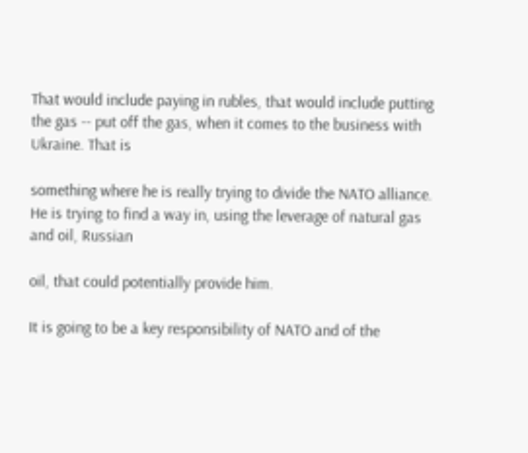That would include paying in rubles, that would include putting the gas -- put off the gas, when it comes to the business with Ukraine. That is

something where he is really trying to divide the NATO alliance. He is trying to find a way in, using the leverage of natural gas and oil, Russian

oil, that could potentially provide him.

It is going to be a key responsibility of NATO and of the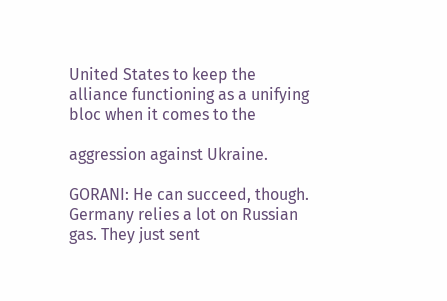United States to keep the alliance functioning as a unifying bloc when it comes to the

aggression against Ukraine.

GORANI: He can succeed, though. Germany relies a lot on Russian gas. They just sent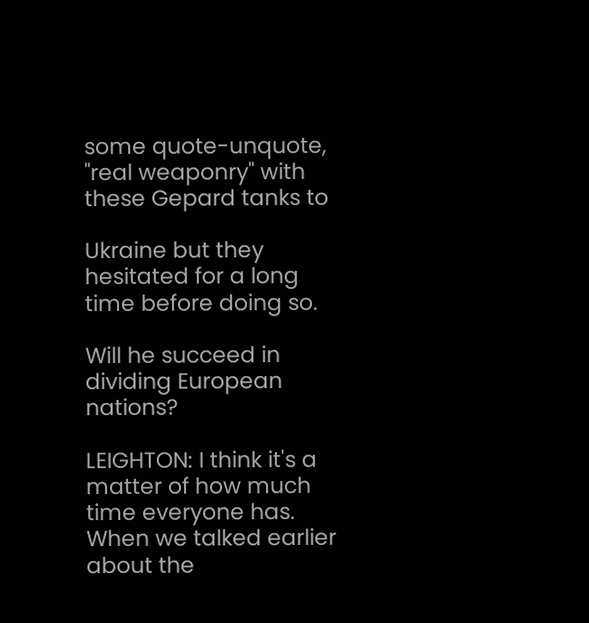some quote-unquote, "real weaponry" with these Gepard tanks to

Ukraine but they hesitated for a long time before doing so.

Will he succeed in dividing European nations?

LEIGHTON: I think it's a matter of how much time everyone has. When we talked earlier about the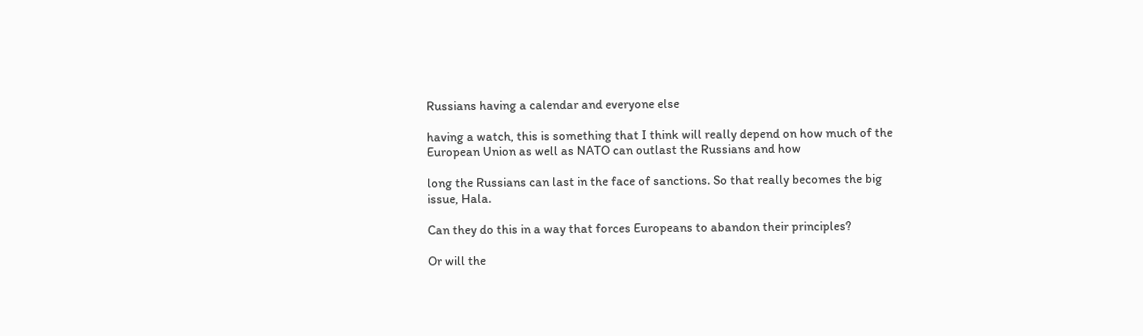Russians having a calendar and everyone else

having a watch, this is something that I think will really depend on how much of the European Union as well as NATO can outlast the Russians and how

long the Russians can last in the face of sanctions. So that really becomes the big issue, Hala.

Can they do this in a way that forces Europeans to abandon their principles?

Or will the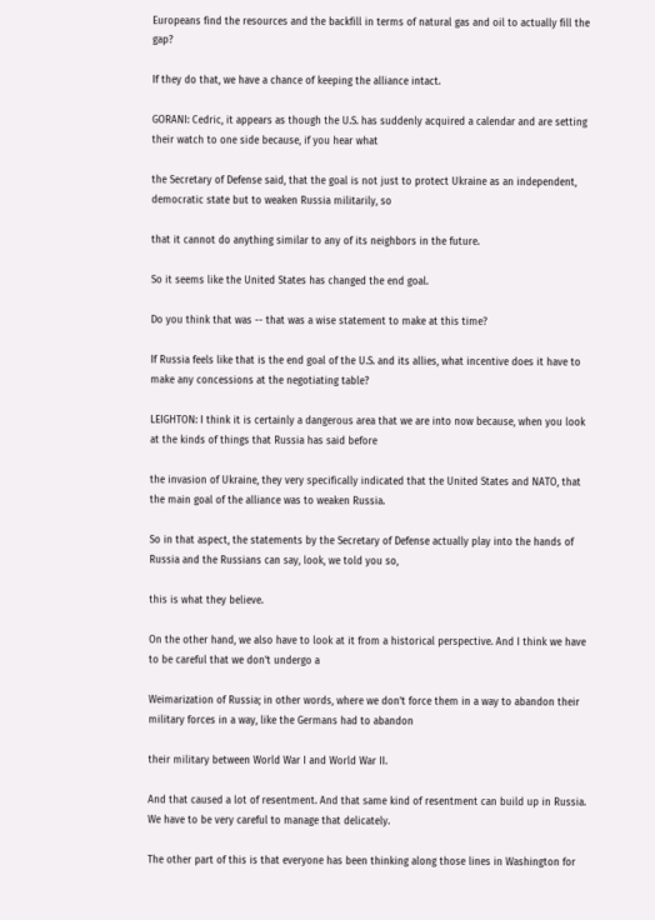Europeans find the resources and the backfill in terms of natural gas and oil to actually fill the gap?

If they do that, we have a chance of keeping the alliance intact.

GORANI: Cedric, it appears as though the U.S. has suddenly acquired a calendar and are setting their watch to one side because, if you hear what

the Secretary of Defense said, that the goal is not just to protect Ukraine as an independent, democratic state but to weaken Russia militarily, so

that it cannot do anything similar to any of its neighbors in the future.

So it seems like the United States has changed the end goal.

Do you think that was -- that was a wise statement to make at this time?

If Russia feels like that is the end goal of the U.S. and its allies, what incentive does it have to make any concessions at the negotiating table?

LEIGHTON: I think it is certainly a dangerous area that we are into now because, when you look at the kinds of things that Russia has said before

the invasion of Ukraine, they very specifically indicated that the United States and NATO, that the main goal of the alliance was to weaken Russia.

So in that aspect, the statements by the Secretary of Defense actually play into the hands of Russia and the Russians can say, look, we told you so,

this is what they believe.

On the other hand, we also have to look at it from a historical perspective. And I think we have to be careful that we don't undergo a

Weimarization of Russia; in other words, where we don't force them in a way to abandon their military forces in a way, like the Germans had to abandon

their military between World War I and World War II.

And that caused a lot of resentment. And that same kind of resentment can build up in Russia. We have to be very careful to manage that delicately.

The other part of this is that everyone has been thinking along those lines in Washington for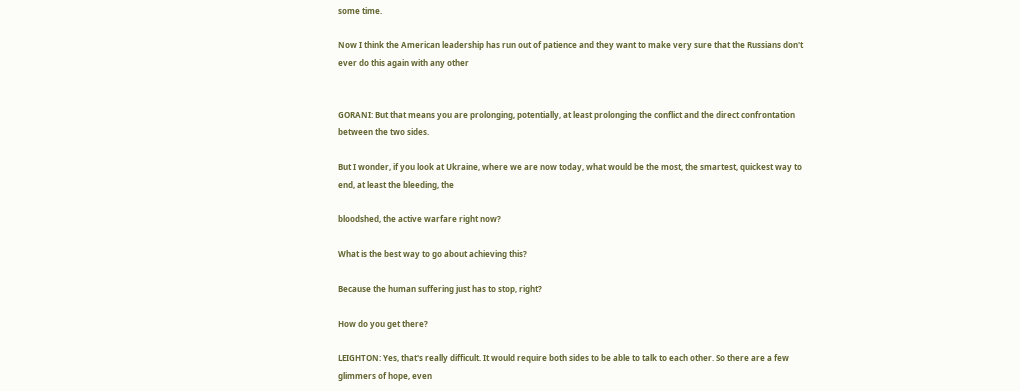some time.

Now I think the American leadership has run out of patience and they want to make very sure that the Russians don't ever do this again with any other


GORANI: But that means you are prolonging, potentially, at least prolonging the conflict and the direct confrontation between the two sides.

But I wonder, if you look at Ukraine, where we are now today, what would be the most, the smartest, quickest way to end, at least the bleeding, the

bloodshed, the active warfare right now?

What is the best way to go about achieving this?

Because the human suffering just has to stop, right?

How do you get there?

LEIGHTON: Yes, that's really difficult. It would require both sides to be able to talk to each other. So there are a few glimmers of hope, even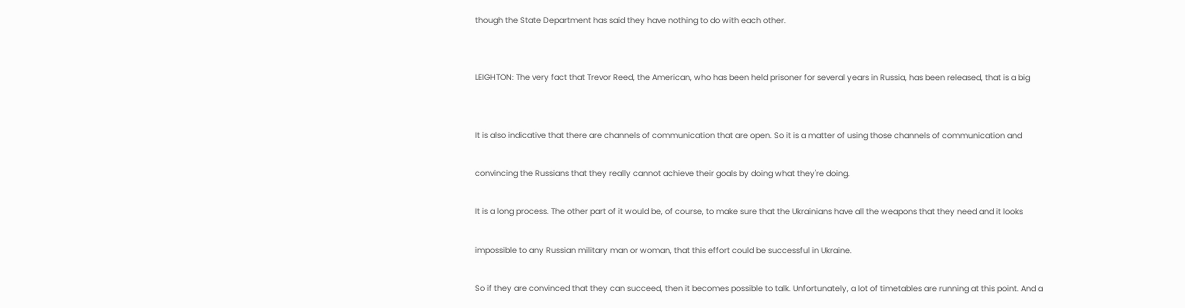though the State Department has said they have nothing to do with each other.


LEIGHTON: The very fact that Trevor Reed, the American, who has been held prisoner for several years in Russia, has been released, that is a big


It is also indicative that there are channels of communication that are open. So it is a matter of using those channels of communication and

convincing the Russians that they really cannot achieve their goals by doing what they're doing.

It is a long process. The other part of it would be, of course, to make sure that the Ukrainians have all the weapons that they need and it looks

impossible to any Russian military man or woman, that this effort could be successful in Ukraine.

So if they are convinced that they can succeed, then it becomes possible to talk. Unfortunately, a lot of timetables are running at this point. And a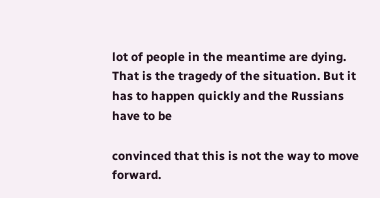lot of people in the meantime are dying. That is the tragedy of the situation. But it has to happen quickly and the Russians have to be

convinced that this is not the way to move forward.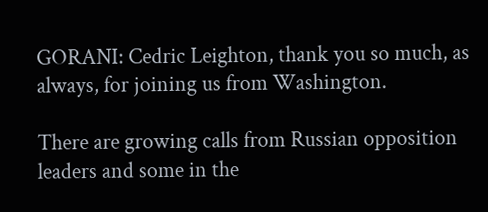GORANI: Cedric Leighton, thank you so much, as always, for joining us from Washington.

There are growing calls from Russian opposition leaders and some in the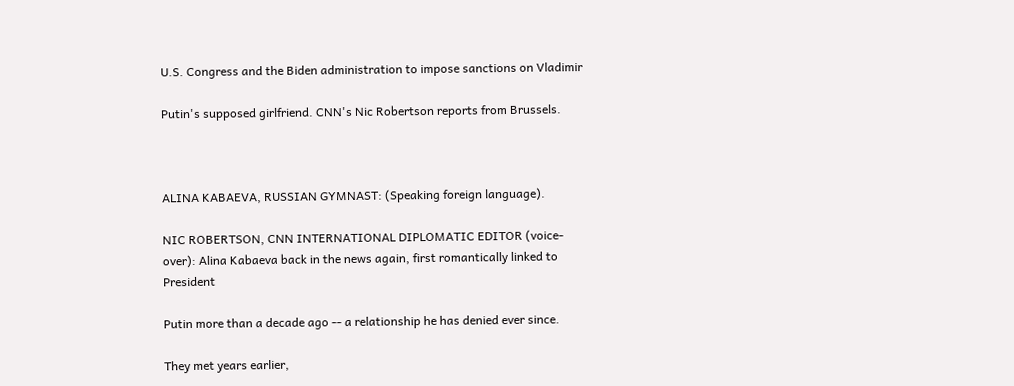U.S. Congress and the Biden administration to impose sanctions on Vladimir

Putin's supposed girlfriend. CNN's Nic Robertson reports from Brussels.



ALINA KABAEVA, RUSSIAN GYMNAST: (Speaking foreign language).

NIC ROBERTSON, CNN INTERNATIONAL DIPLOMATIC EDITOR (voice-over): Alina Kabaeva back in the news again, first romantically linked to President

Putin more than a decade ago -- a relationship he has denied ever since.

They met years earlier,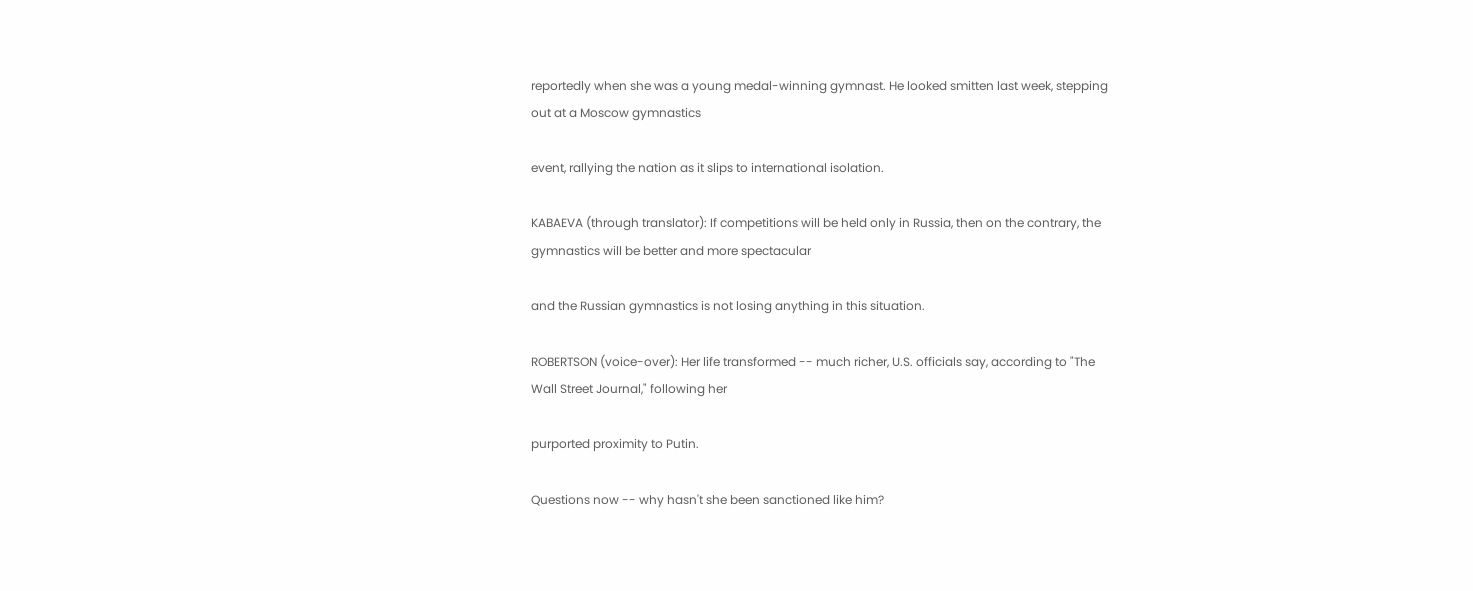reportedly when she was a young medal-winning gymnast. He looked smitten last week, stepping out at a Moscow gymnastics

event, rallying the nation as it slips to international isolation.

KABAEVA (through translator): If competitions will be held only in Russia, then on the contrary, the gymnastics will be better and more spectacular

and the Russian gymnastics is not losing anything in this situation.

ROBERTSON (voice-over): Her life transformed -- much richer, U.S. officials say, according to "The Wall Street Journal," following her

purported proximity to Putin.

Questions now -- why hasn't she been sanctioned like him?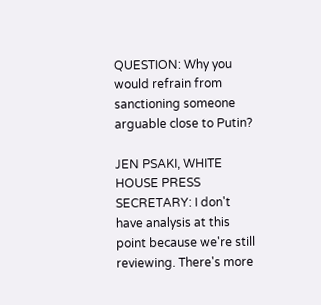QUESTION: Why you would refrain from sanctioning someone arguable close to Putin?

JEN PSAKI, WHITE HOUSE PRESS SECRETARY: I don't have analysis at this point because we're still reviewing. There's more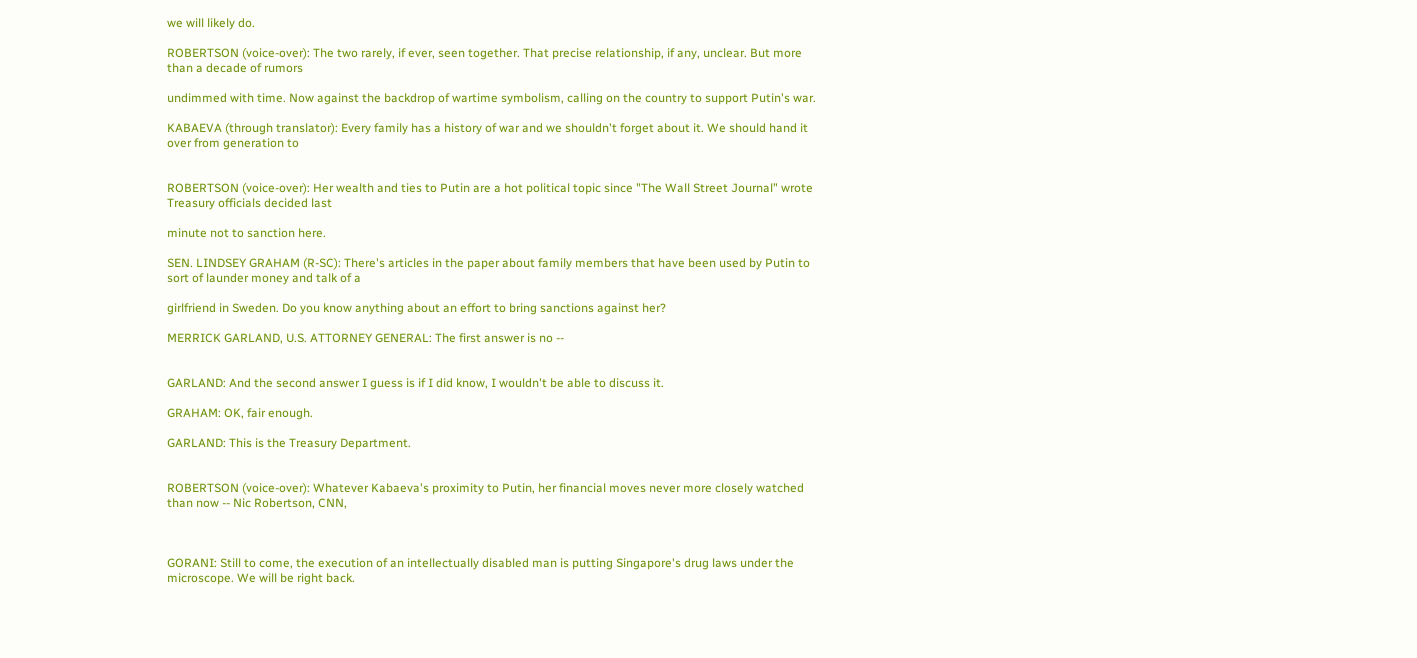we will likely do.

ROBERTSON (voice-over): The two rarely, if ever, seen together. That precise relationship, if any, unclear. But more than a decade of rumors

undimmed with time. Now against the backdrop of wartime symbolism, calling on the country to support Putin's war.

KABAEVA (through translator): Every family has a history of war and we shouldn't forget about it. We should hand it over from generation to


ROBERTSON (voice-over): Her wealth and ties to Putin are a hot political topic since "The Wall Street Journal" wrote Treasury officials decided last

minute not to sanction here.

SEN. LINDSEY GRAHAM (R-SC): There's articles in the paper about family members that have been used by Putin to sort of launder money and talk of a

girlfriend in Sweden. Do you know anything about an effort to bring sanctions against her?

MERRICK GARLAND, U.S. ATTORNEY GENERAL: The first answer is no --


GARLAND: And the second answer I guess is if I did know, I wouldn't be able to discuss it.

GRAHAM: OK, fair enough.

GARLAND: This is the Treasury Department.


ROBERTSON (voice-over): Whatever Kabaeva's proximity to Putin, her financial moves never more closely watched than now -- Nic Robertson, CNN,



GORANI: Still to come, the execution of an intellectually disabled man is putting Singapore's drug laws under the microscope. We will be right back.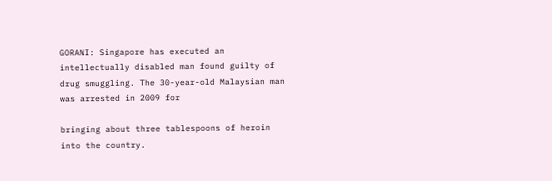GORANI: Singapore has executed an intellectually disabled man found guilty of drug smuggling. The 30-year-old Malaysian man was arrested in 2009 for

bringing about three tablespoons of heroin into the country.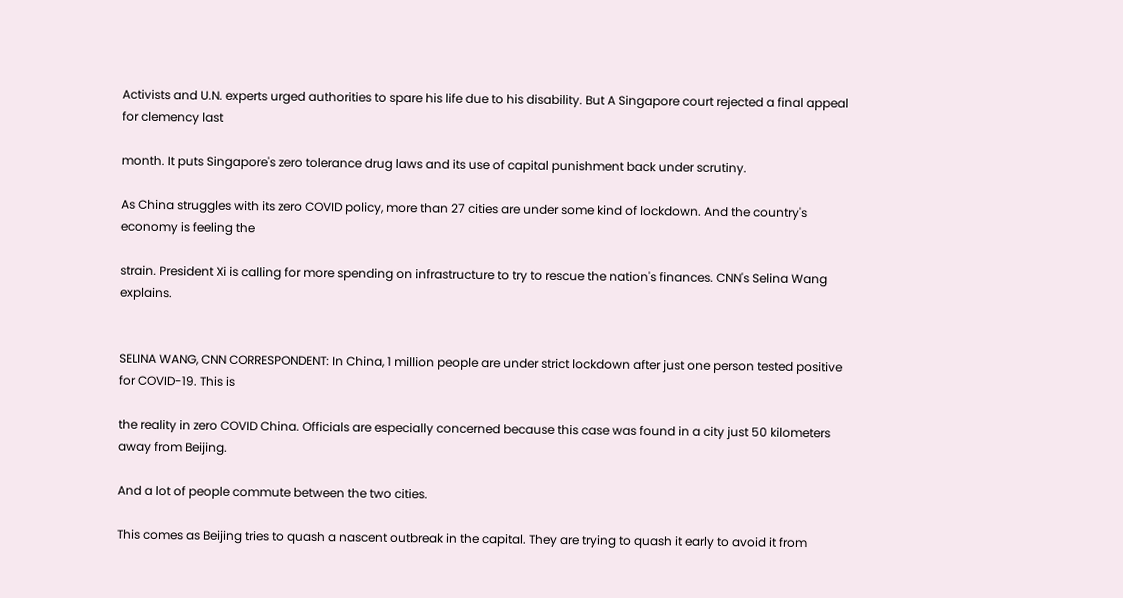Activists and U.N. experts urged authorities to spare his life due to his disability. But A Singapore court rejected a final appeal for clemency last

month. It puts Singapore's zero tolerance drug laws and its use of capital punishment back under scrutiny.

As China struggles with its zero COVID policy, more than 27 cities are under some kind of lockdown. And the country's economy is feeling the

strain. President Xi is calling for more spending on infrastructure to try to rescue the nation's finances. CNN's Selina Wang explains.


SELINA WANG, CNN CORRESPONDENT: In China, 1 million people are under strict lockdown after just one person tested positive for COVID-19. This is

the reality in zero COVID China. Officials are especially concerned because this case was found in a city just 50 kilometers away from Beijing.

And a lot of people commute between the two cities.

This comes as Beijing tries to quash a nascent outbreak in the capital. They are trying to quash it early to avoid it from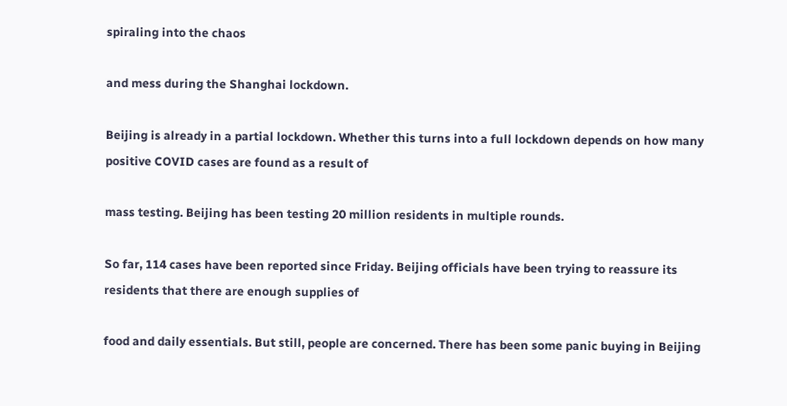spiraling into the chaos

and mess during the Shanghai lockdown.

Beijing is already in a partial lockdown. Whether this turns into a full lockdown depends on how many positive COVID cases are found as a result of

mass testing. Beijing has been testing 20 million residents in multiple rounds.

So far, 114 cases have been reported since Friday. Beijing officials have been trying to reassure its residents that there are enough supplies of

food and daily essentials. But still, people are concerned. There has been some panic buying in Beijing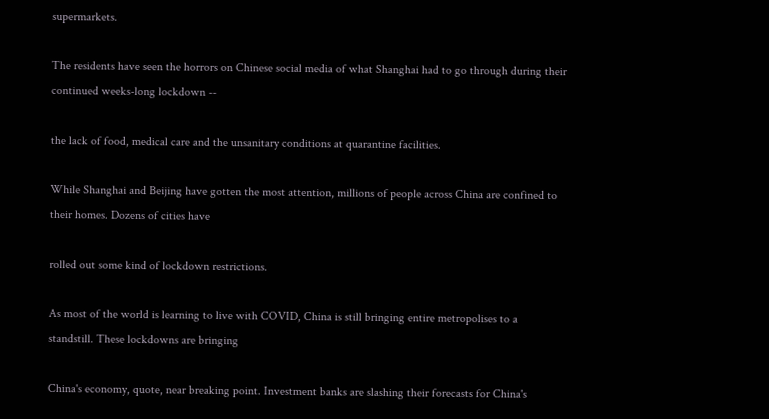supermarkets.

The residents have seen the horrors on Chinese social media of what Shanghai had to go through during their continued weeks-long lockdown --

the lack of food, medical care and the unsanitary conditions at quarantine facilities.

While Shanghai and Beijing have gotten the most attention, millions of people across China are confined to their homes. Dozens of cities have

rolled out some kind of lockdown restrictions.

As most of the world is learning to live with COVID, China is still bringing entire metropolises to a standstill. These lockdowns are bringing

China's economy, quote, near breaking point. Investment banks are slashing their forecasts for China's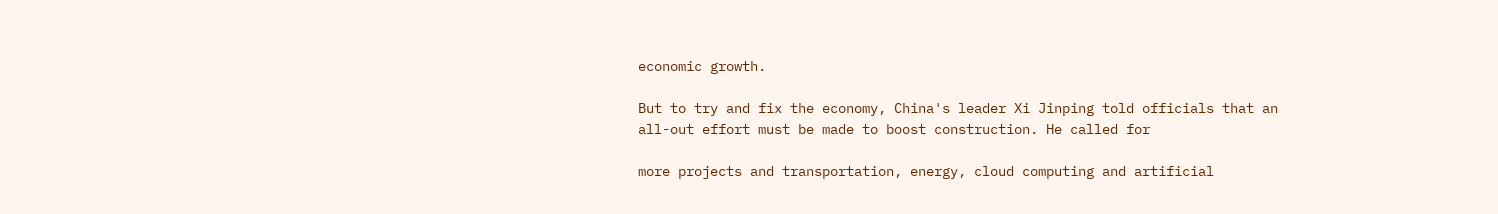economic growth.

But to try and fix the economy, China's leader Xi Jinping told officials that an all-out effort must be made to boost construction. He called for

more projects and transportation, energy, cloud computing and artificial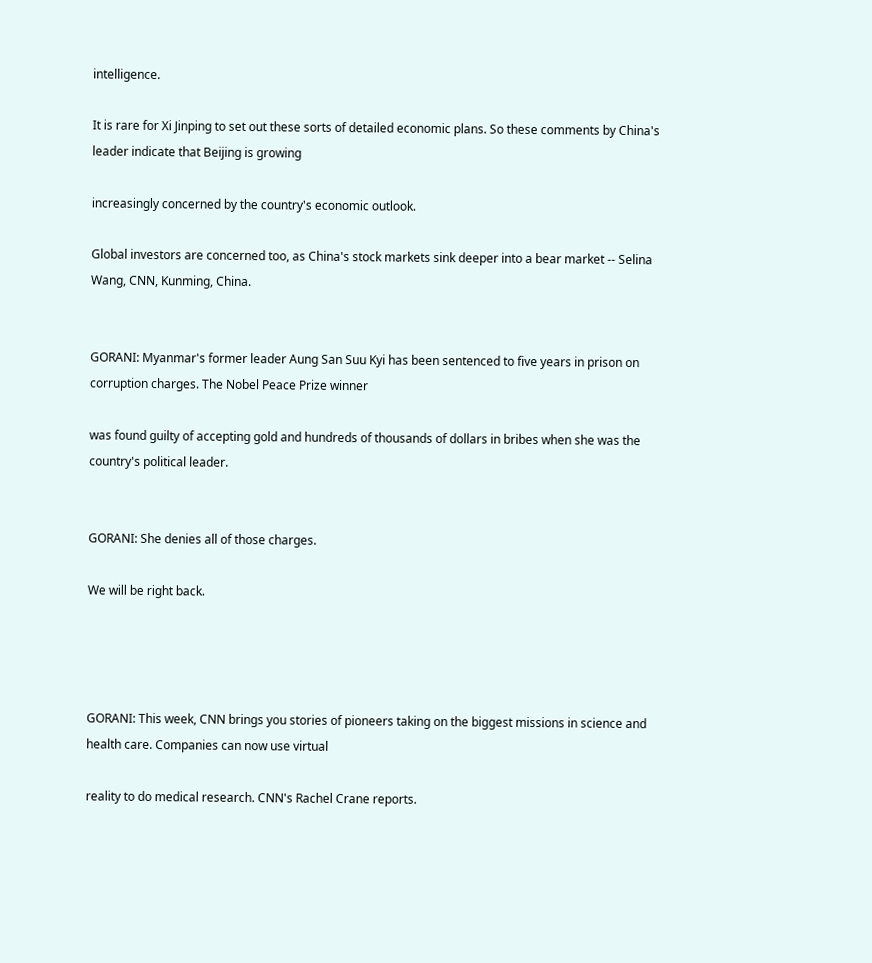intelligence.

It is rare for Xi Jinping to set out these sorts of detailed economic plans. So these comments by China's leader indicate that Beijing is growing

increasingly concerned by the country's economic outlook.

Global investors are concerned too, as China's stock markets sink deeper into a bear market -- Selina Wang, CNN, Kunming, China.


GORANI: Myanmar's former leader Aung San Suu Kyi has been sentenced to five years in prison on corruption charges. The Nobel Peace Prize winner

was found guilty of accepting gold and hundreds of thousands of dollars in bribes when she was the country's political leader.


GORANI: She denies all of those charges.

We will be right back.




GORANI: This week, CNN brings you stories of pioneers taking on the biggest missions in science and health care. Companies can now use virtual

reality to do medical research. CNN's Rachel Crane reports.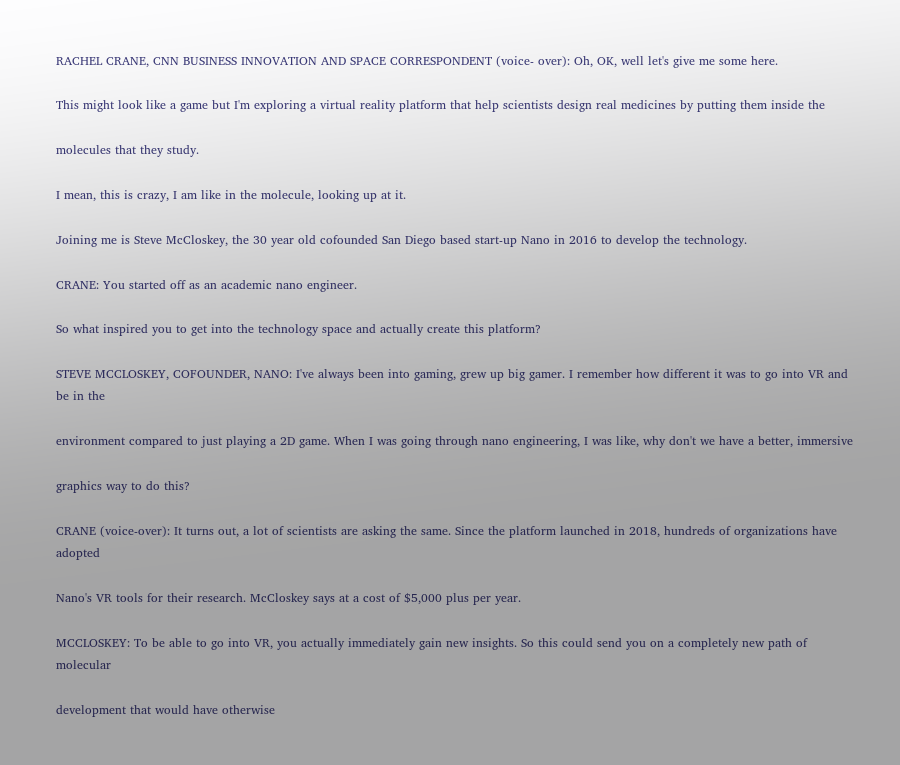RACHEL CRANE, CNN BUSINESS INNOVATION AND SPACE CORRESPONDENT (voice- over): Oh, OK, well let's give me some here.

This might look like a game but I'm exploring a virtual reality platform that help scientists design real medicines by putting them inside the

molecules that they study.

I mean, this is crazy, I am like in the molecule, looking up at it.

Joining me is Steve McCloskey, the 30 year old cofounded San Diego based start-up Nano in 2016 to develop the technology.

CRANE: You started off as an academic nano engineer.

So what inspired you to get into the technology space and actually create this platform?

STEVE MCCLOSKEY, COFOUNDER, NANO: I've always been into gaming, grew up big gamer. I remember how different it was to go into VR and be in the

environment compared to just playing a 2D game. When I was going through nano engineering, I was like, why don't we have a better, immersive

graphics way to do this?

CRANE (voice-over): It turns out, a lot of scientists are asking the same. Since the platform launched in 2018, hundreds of organizations have adopted

Nano's VR tools for their research. McCloskey says at a cost of $5,000 plus per year.

MCCLOSKEY: To be able to go into VR, you actually immediately gain new insights. So this could send you on a completely new path of molecular

development that would have otherwise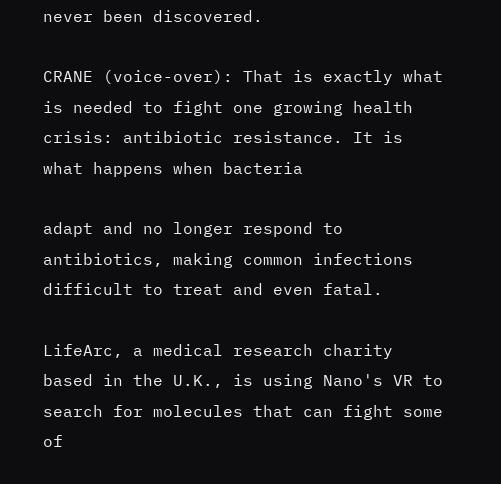never been discovered.

CRANE (voice-over): That is exactly what is needed to fight one growing health crisis: antibiotic resistance. It is what happens when bacteria

adapt and no longer respond to antibiotics, making common infections difficult to treat and even fatal.

LifeArc, a medical research charity based in the U.K., is using Nano's VR to search for molecules that can fight some of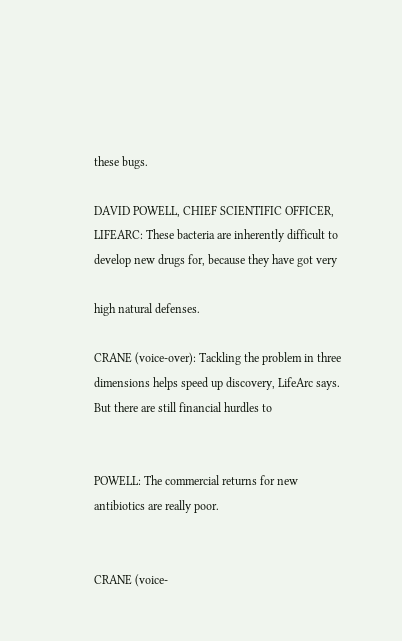these bugs.

DAVID POWELL, CHIEF SCIENTIFIC OFFICER, LIFEARC: These bacteria are inherently difficult to develop new drugs for, because they have got very

high natural defenses.

CRANE (voice-over): Tackling the problem in three dimensions helps speed up discovery, LifeArc says. But there are still financial hurdles to


POWELL: The commercial returns for new antibiotics are really poor.


CRANE (voice-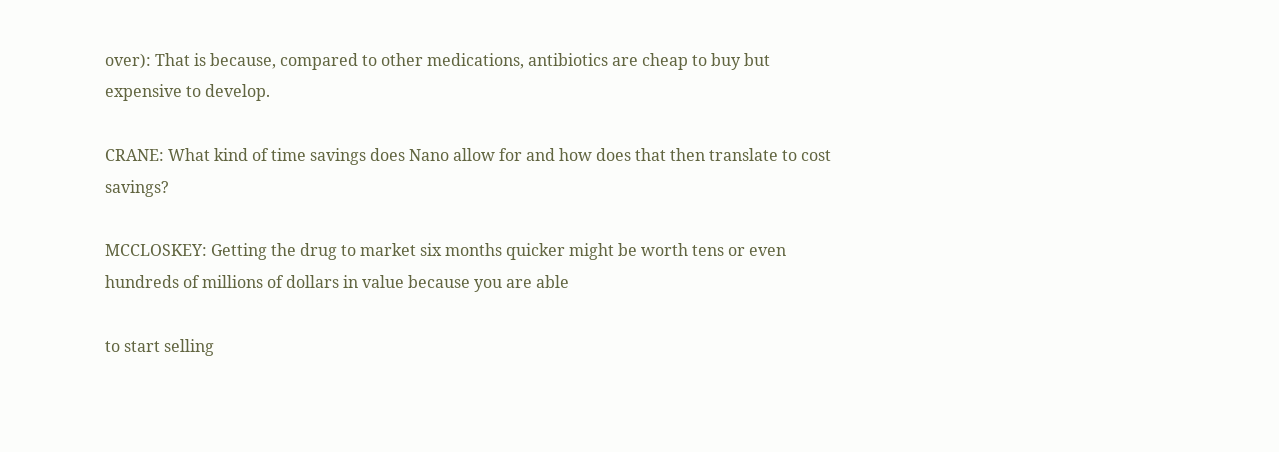over): That is because, compared to other medications, antibiotics are cheap to buy but expensive to develop.

CRANE: What kind of time savings does Nano allow for and how does that then translate to cost savings?

MCCLOSKEY: Getting the drug to market six months quicker might be worth tens or even hundreds of millions of dollars in value because you are able

to start selling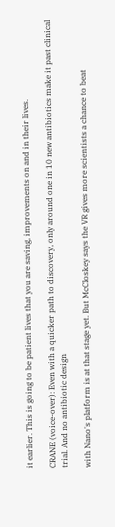it earlier. This is going to be patient lives that you are saving, improvements on and in their lives.

CRANE (voice-over): Even with a quicker path to discovery, only around one in 10 new antibiotics make it past clinical trial. And no antibiotic design

with Nano's platform is at that stage yet. But McCloskey says the VR gives more scientists a chance to beat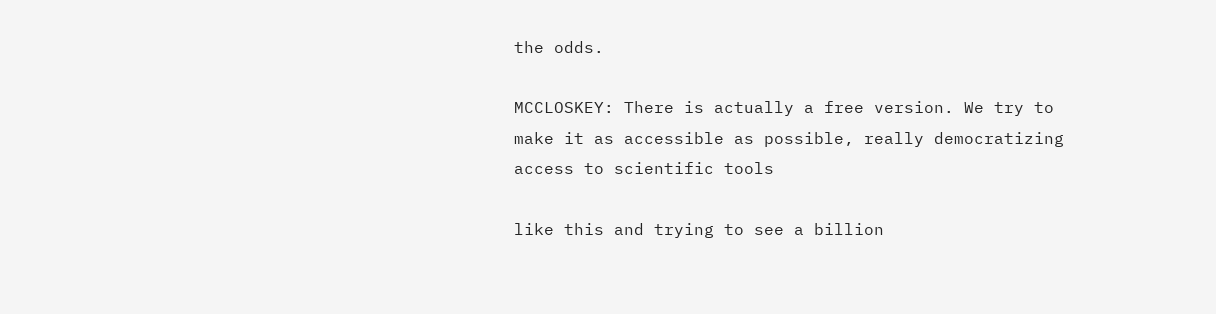the odds.

MCCLOSKEY: There is actually a free version. We try to make it as accessible as possible, really democratizing access to scientific tools

like this and trying to see a billion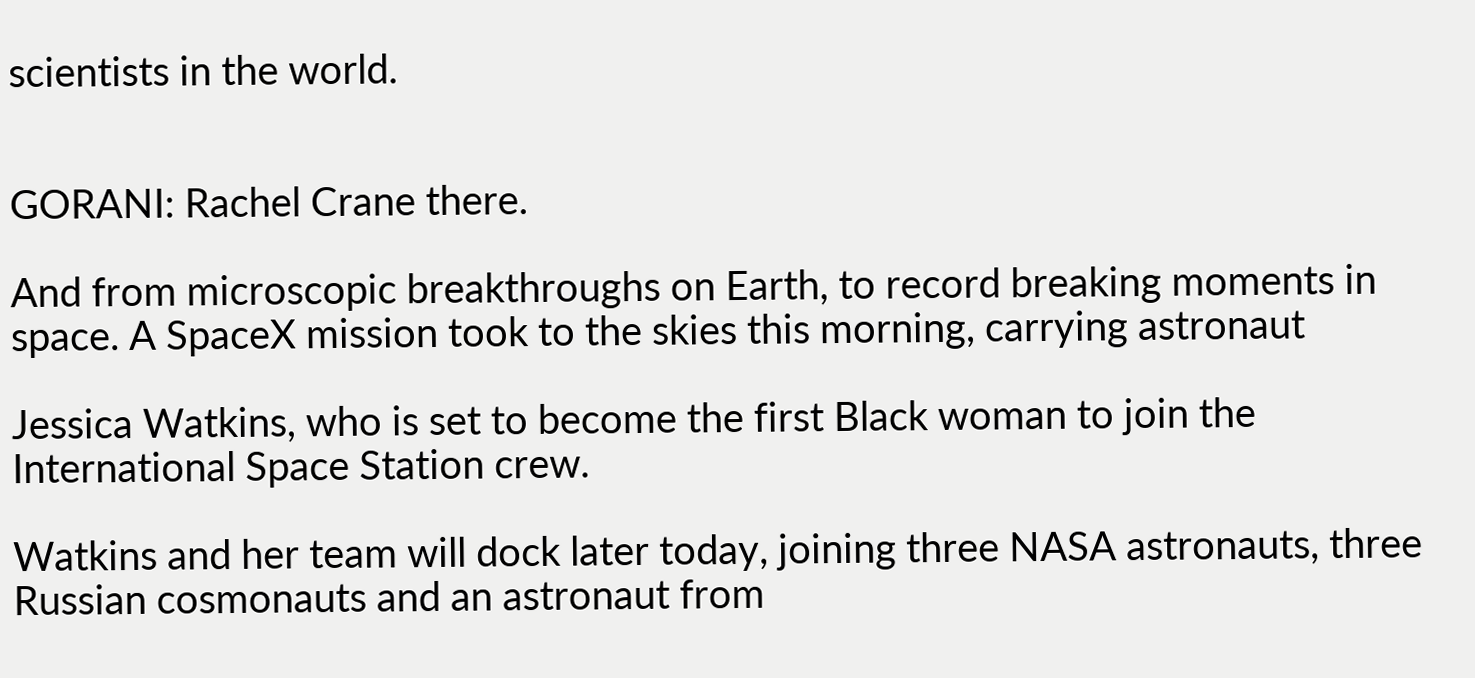scientists in the world.


GORANI: Rachel Crane there.

And from microscopic breakthroughs on Earth, to record breaking moments in space. A SpaceX mission took to the skies this morning, carrying astronaut

Jessica Watkins, who is set to become the first Black woman to join the International Space Station crew.

Watkins and her team will dock later today, joining three NASA astronauts, three Russian cosmonauts and an astronaut from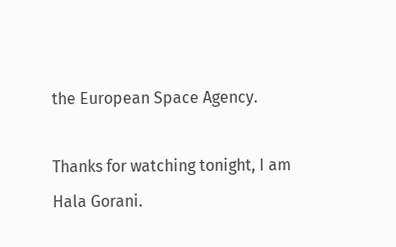the European Space Agency.

Thanks for watching tonight, I am Hala Gorani.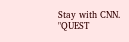Stay with CNN. "QUEST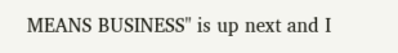MEANS BUSINESS" is up next and I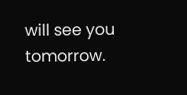will see you tomorrow.